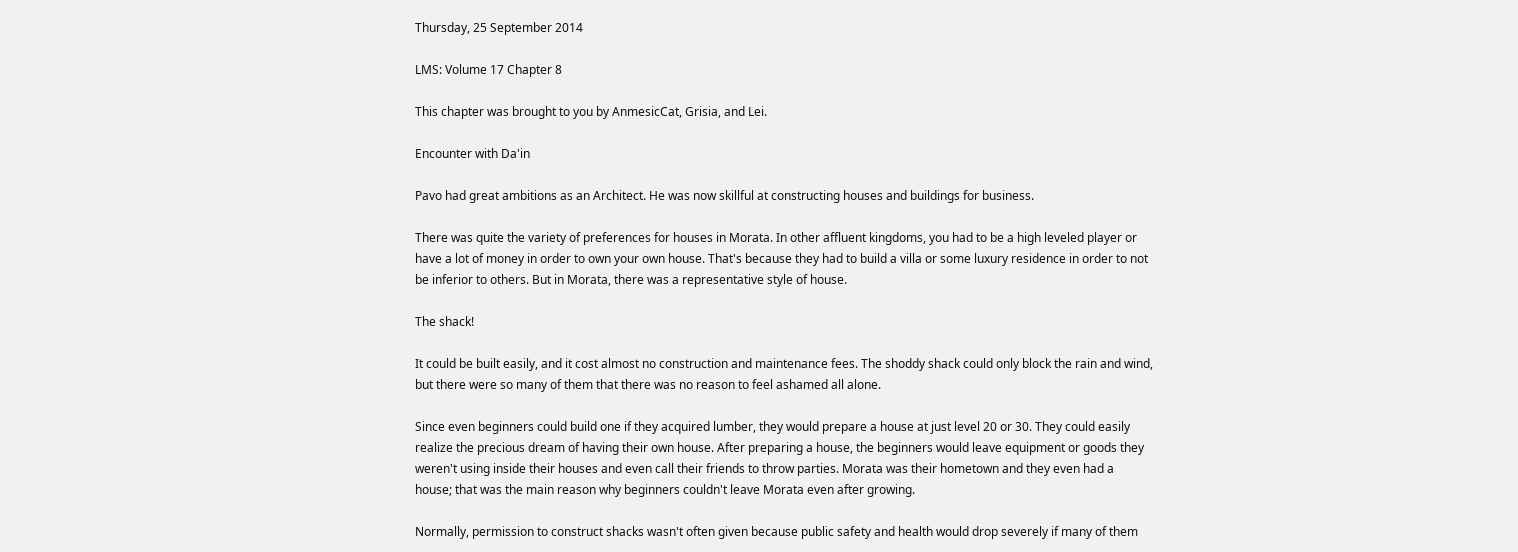Thursday, 25 September 2014

LMS: Volume 17 Chapter 8

This chapter was brought to you by AnmesicCat, Grisia, and Lei.

Encounter with Da'in

Pavo had great ambitions as an Architect. He was now skillful at constructing houses and buildings for business.

There was quite the variety of preferences for houses in Morata. In other affluent kingdoms, you had to be a high leveled player or have a lot of money in order to own your own house. That's because they had to build a villa or some luxury residence in order to not be inferior to others. But in Morata, there was a representative style of house.

The shack!

It could be built easily, and it cost almost no construction and maintenance fees. The shoddy shack could only block the rain and wind, but there were so many of them that there was no reason to feel ashamed all alone.

Since even beginners could build one if they acquired lumber, they would prepare a house at just level 20 or 30. They could easily realize the precious dream of having their own house. After preparing a house, the beginners would leave equipment or goods they weren't using inside their houses and even call their friends to throw parties. Morata was their hometown and they even had a house; that was the main reason why beginners couldn't leave Morata even after growing.

Normally, permission to construct shacks wasn't often given because public safety and health would drop severely if many of them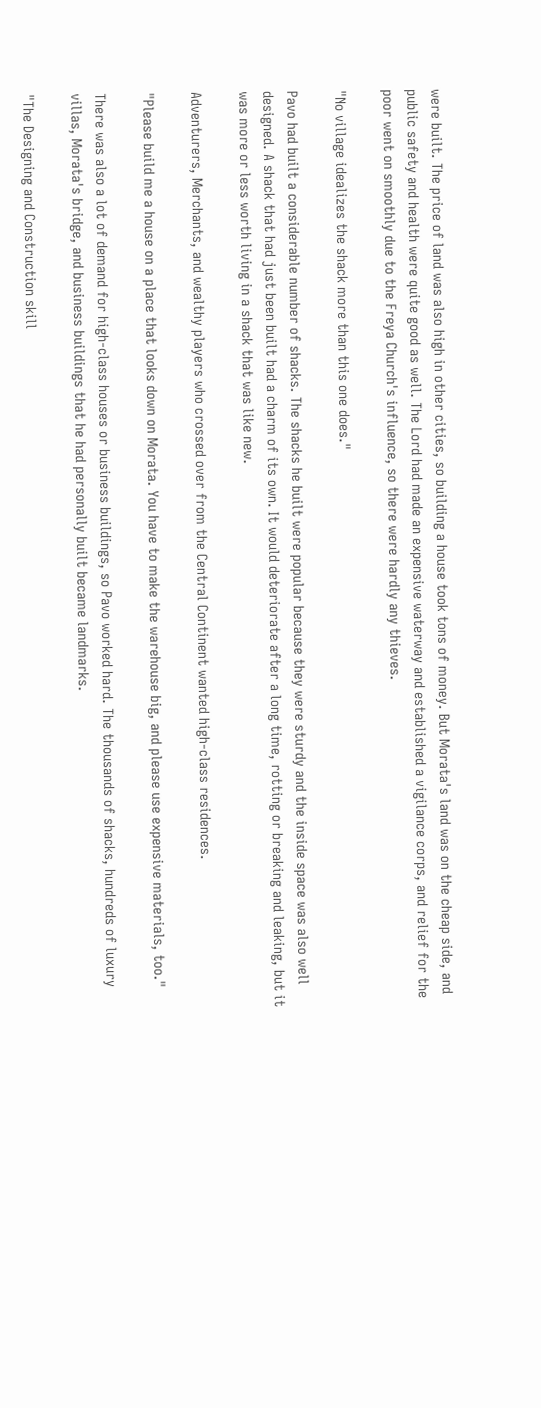were built. The price of land was also high in other cities, so building a house took tons of money. But Morata's land was on the cheap side, and public safety and health were quite good as well. The Lord had made an expensive waterway and established a vigilance corps, and relief for the poor went on smoothly due to the Freya Church's influence, so there were hardly any thieves.

"No village idealizes the shack more than this one does."

Pavo had built a considerable number of shacks. The shacks he built were popular because they were sturdy and the inside space was also well designed. A shack that had just been built had a charm of its own. It would deteriorate after a long time, rotting or breaking and leaking, but it was more or less worth living in a shack that was like new.

Adventurers, Merchants, and wealthy players who crossed over from the Central Continent wanted high-class residences.

"Please build me a house on a place that looks down on Morata. You have to make the warehouse big, and please use expensive materials, too."

There was also a lot of demand for high-class houses or business buildings, so Pavo worked hard. The thousands of shacks, hundreds of luxury villas, Morata's bridge, and business buildings that he had personally built became landmarks.

"The Designing and Construction skill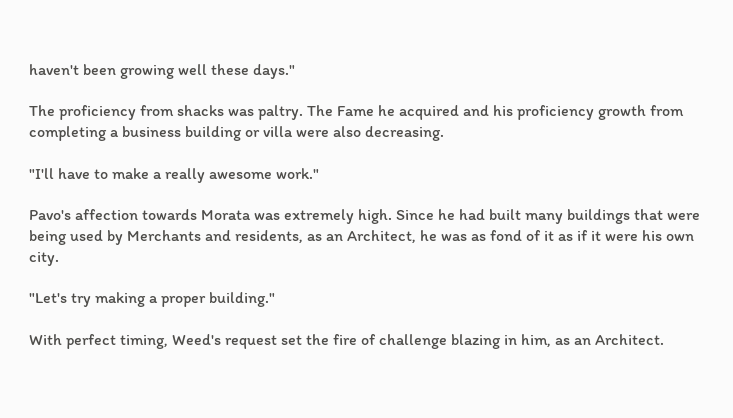haven't been growing well these days."

The proficiency from shacks was paltry. The Fame he acquired and his proficiency growth from completing a business building or villa were also decreasing.

"I'll have to make a really awesome work."

Pavo's affection towards Morata was extremely high. Since he had built many buildings that were being used by Merchants and residents, as an Architect, he was as fond of it as if it were his own city.

"Let's try making a proper building."

With perfect timing, Weed's request set the fire of challenge blazing in him, as an Architect.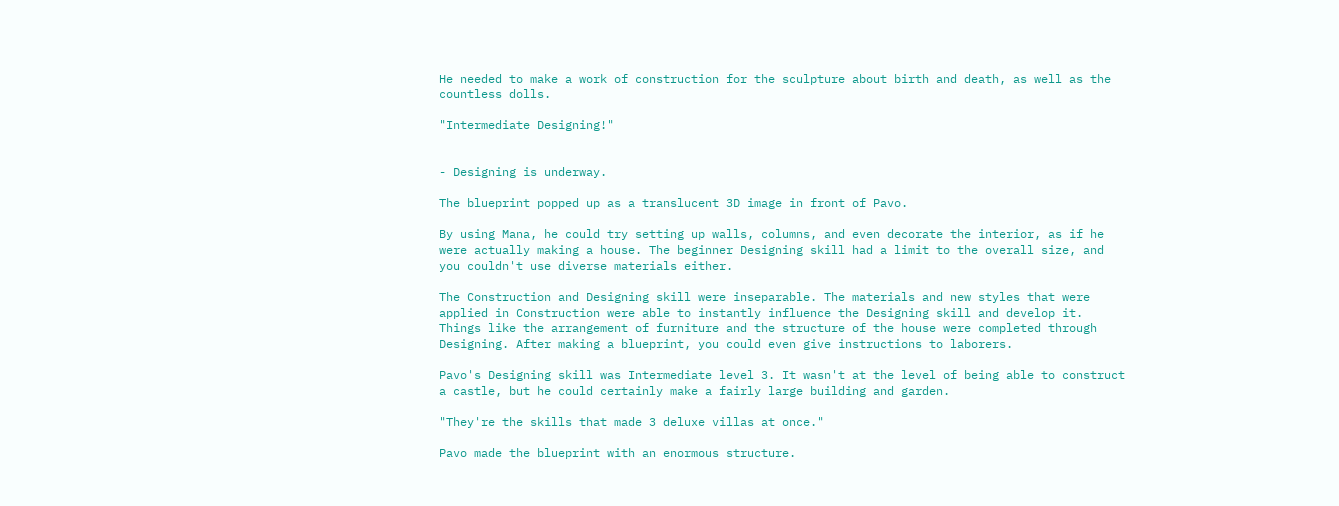He needed to make a work of construction for the sculpture about birth and death, as well as the countless dolls.

"Intermediate Designing!"


- Designing is underway.

The blueprint popped up as a translucent 3D image in front of Pavo.

By using Mana, he could try setting up walls, columns, and even decorate the interior, as if he were actually making a house. The beginner Designing skill had a limit to the overall size, and you couldn't use diverse materials either.

The Construction and Designing skill were inseparable. The materials and new styles that were applied in Construction were able to instantly influence the Designing skill and develop it. Things like the arrangement of furniture and the structure of the house were completed through Designing. After making a blueprint, you could even give instructions to laborers.

Pavo's Designing skill was Intermediate level 3. It wasn't at the level of being able to construct a castle, but he could certainly make a fairly large building and garden.

"They're the skills that made 3 deluxe villas at once."

Pavo made the blueprint with an enormous structure.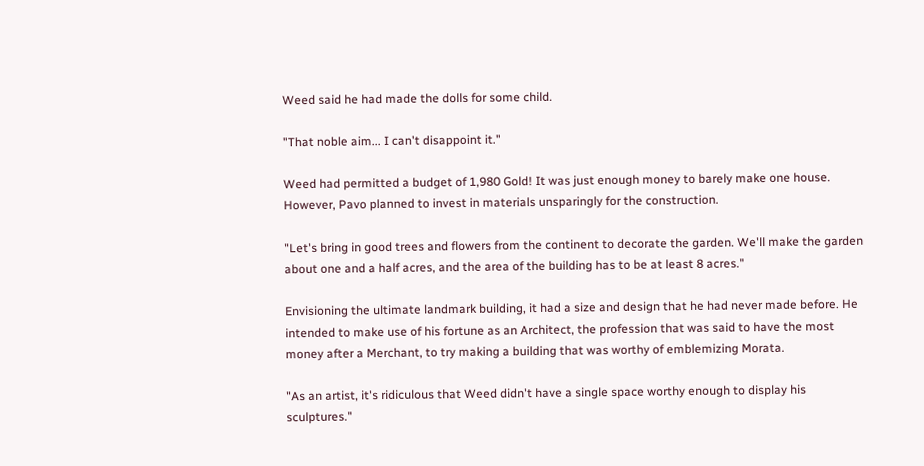Weed said he had made the dolls for some child.

"That noble aim... I can't disappoint it."

Weed had permitted a budget of 1,980 Gold! It was just enough money to barely make one house. However, Pavo planned to invest in materials unsparingly for the construction.

"Let's bring in good trees and flowers from the continent to decorate the garden. We'll make the garden about one and a half acres, and the area of the building has to be at least 8 acres."

Envisioning the ultimate landmark building, it had a size and design that he had never made before. He intended to make use of his fortune as an Architect, the profession that was said to have the most money after a Merchant, to try making a building that was worthy of emblemizing Morata.

"As an artist, it's ridiculous that Weed didn't have a single space worthy enough to display his sculptures."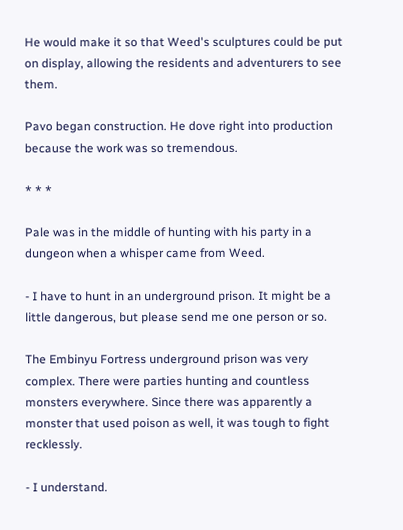He would make it so that Weed's sculptures could be put on display, allowing the residents and adventurers to see them.

Pavo began construction. He dove right into production because the work was so tremendous.

* * *

Pale was in the middle of hunting with his party in a dungeon when a whisper came from Weed.

- I have to hunt in an underground prison. It might be a little dangerous, but please send me one person or so.

The Embinyu Fortress underground prison was very complex. There were parties hunting and countless monsters everywhere. Since there was apparently a monster that used poison as well, it was tough to fight recklessly.

- I understand.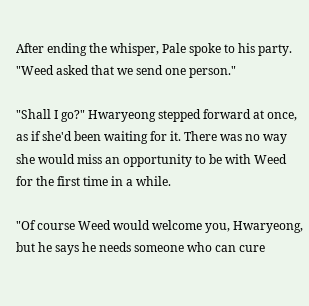After ending the whisper, Pale spoke to his party. "Weed asked that we send one person."

"Shall I go?" Hwaryeong stepped forward at once, as if she'd been waiting for it. There was no way she would miss an opportunity to be with Weed for the first time in a while.

"Of course Weed would welcome you, Hwaryeong, but he says he needs someone who can cure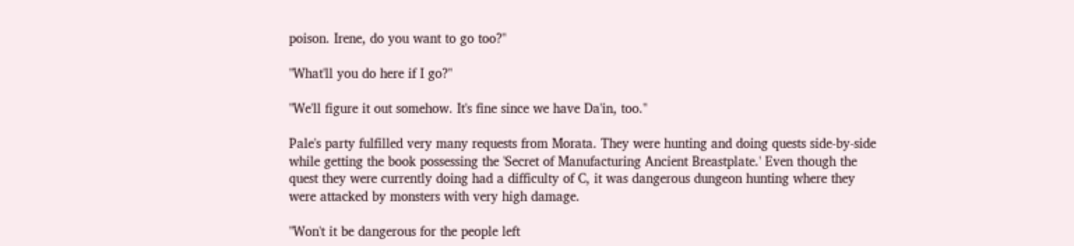poison. Irene, do you want to go too?"

"What'll you do here if I go?"

"We'll figure it out somehow. It's fine since we have Da'in, too."

Pale's party fulfilled very many requests from Morata. They were hunting and doing quests side-by-side while getting the book possessing the 'Secret of Manufacturing Ancient Breastplate.' Even though the quest they were currently doing had a difficulty of C, it was dangerous dungeon hunting where they were attacked by monsters with very high damage.

"Won't it be dangerous for the people left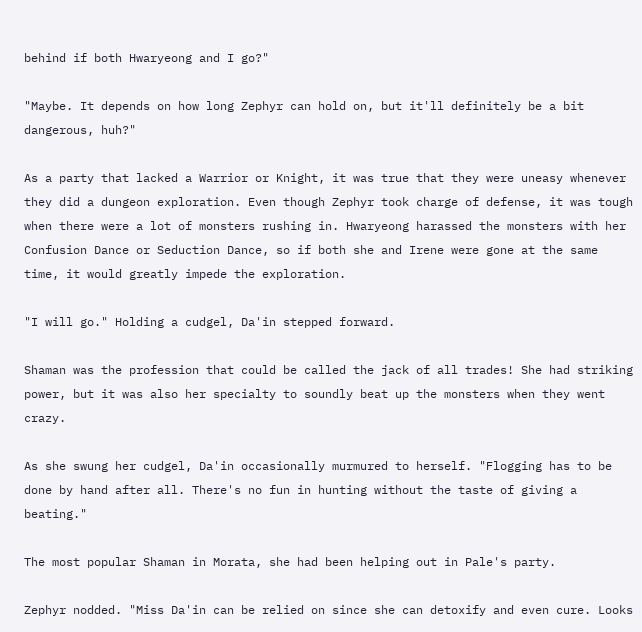behind if both Hwaryeong and I go?"

"Maybe. It depends on how long Zephyr can hold on, but it'll definitely be a bit dangerous, huh?"

As a party that lacked a Warrior or Knight, it was true that they were uneasy whenever they did a dungeon exploration. Even though Zephyr took charge of defense, it was tough when there were a lot of monsters rushing in. Hwaryeong harassed the monsters with her Confusion Dance or Seduction Dance, so if both she and Irene were gone at the same time, it would greatly impede the exploration.

"I will go." Holding a cudgel, Da'in stepped forward.

Shaman was the profession that could be called the jack of all trades! She had striking power, but it was also her specialty to soundly beat up the monsters when they went crazy.

As she swung her cudgel, Da'in occasionally murmured to herself. "Flogging has to be done by hand after all. There's no fun in hunting without the taste of giving a beating."

The most popular Shaman in Morata, she had been helping out in Pale's party.

Zephyr nodded. "Miss Da'in can be relied on since she can detoxify and even cure. Looks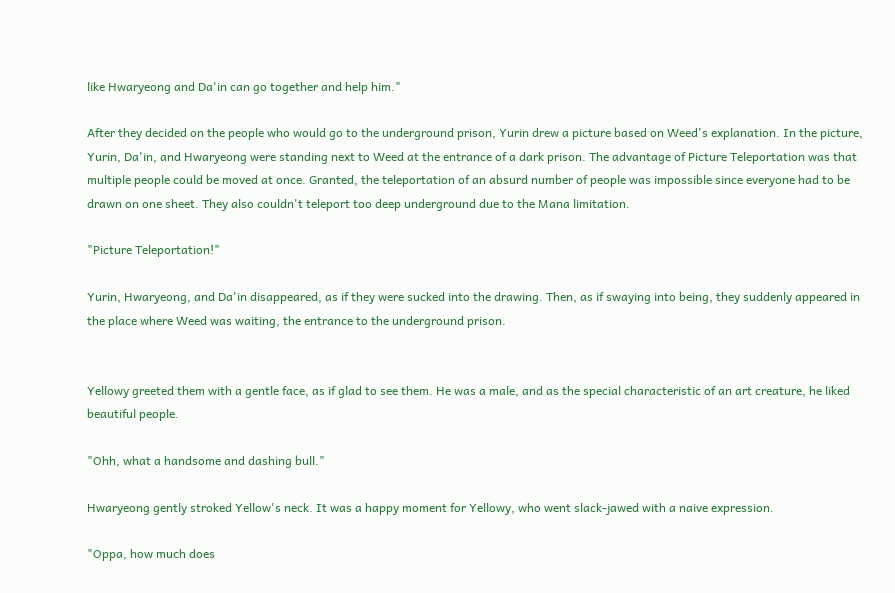like Hwaryeong and Da'in can go together and help him."

After they decided on the people who would go to the underground prison, Yurin drew a picture based on Weed's explanation. In the picture, Yurin, Da'in, and Hwaryeong were standing next to Weed at the entrance of a dark prison. The advantage of Picture Teleportation was that multiple people could be moved at once. Granted, the teleportation of an absurd number of people was impossible since everyone had to be drawn on one sheet. They also couldn't teleport too deep underground due to the Mana limitation.

"Picture Teleportation!"

Yurin, Hwaryeong, and Da'in disappeared, as if they were sucked into the drawing. Then, as if swaying into being, they suddenly appeared in the place where Weed was waiting, the entrance to the underground prison.


Yellowy greeted them with a gentle face, as if glad to see them. He was a male, and as the special characteristic of an art creature, he liked beautiful people.

"Ohh, what a handsome and dashing bull."

Hwaryeong gently stroked Yellow's neck. It was a happy moment for Yellowy, who went slack-jawed with a naive expression.

"Oppa, how much does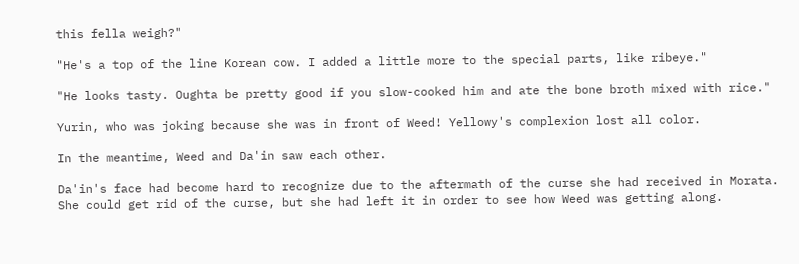this fella weigh?"

"He's a top of the line Korean cow. I added a little more to the special parts, like ribeye."

"He looks tasty. Oughta be pretty good if you slow-cooked him and ate the bone broth mixed with rice."

Yurin, who was joking because she was in front of Weed! Yellowy's complexion lost all color.

In the meantime, Weed and Da'in saw each other.

Da'in's face had become hard to recognize due to the aftermath of the curse she had received in Morata. She could get rid of the curse, but she had left it in order to see how Weed was getting along.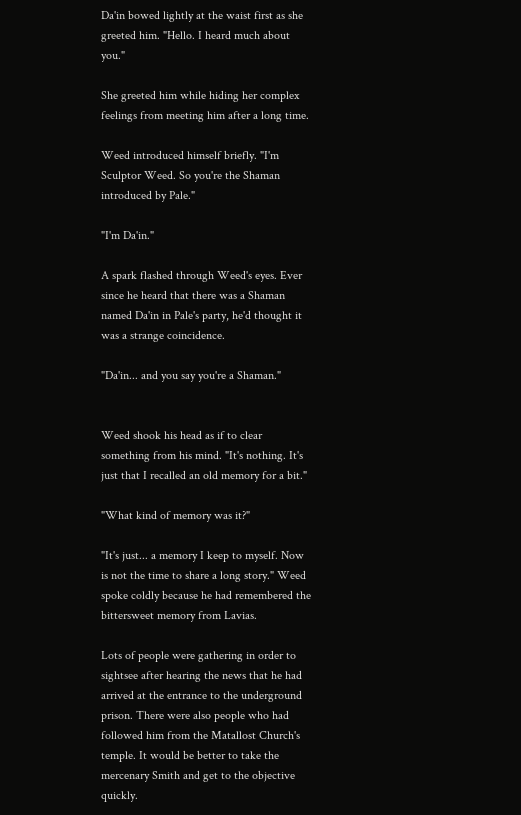Da'in bowed lightly at the waist first as she greeted him. "Hello. I heard much about you."

She greeted him while hiding her complex feelings from meeting him after a long time.

Weed introduced himself briefly. "I'm Sculptor Weed. So you're the Shaman introduced by Pale."

"I'm Da'in."

A spark flashed through Weed's eyes. Ever since he heard that there was a Shaman named Da'in in Pale's party, he'd thought it was a strange coincidence.

"Da'in... and you say you're a Shaman."


Weed shook his head as if to clear something from his mind. "It's nothing. It's just that I recalled an old memory for a bit."

"What kind of memory was it?"

"It's just... a memory I keep to myself. Now is not the time to share a long story." Weed spoke coldly because he had remembered the bittersweet memory from Lavias.

Lots of people were gathering in order to sightsee after hearing the news that he had arrived at the entrance to the underground prison. There were also people who had followed him from the Matallost Church's temple. It would be better to take the mercenary Smith and get to the objective quickly.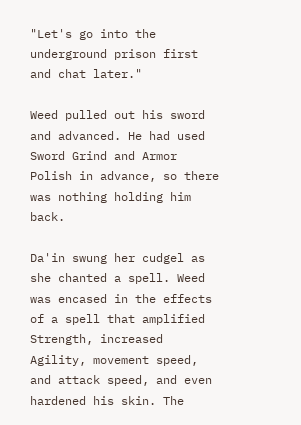"Let's go into the underground prison first and chat later."

Weed pulled out his sword and advanced. He had used Sword Grind and Armor Polish in advance, so there was nothing holding him back.

Da'in swung her cudgel as she chanted a spell. Weed was encased in the effects of a spell that amplified Strength, increased Agility, movement speed, and attack speed, and even hardened his skin. The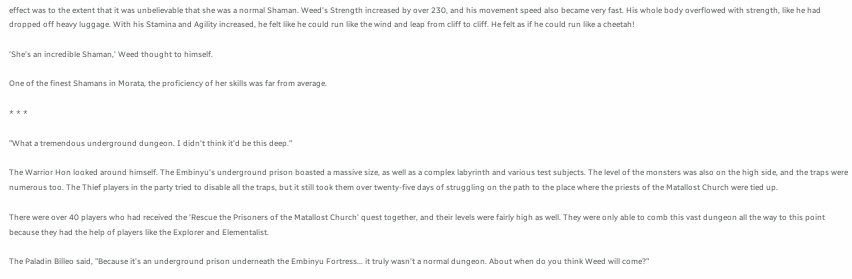effect was to the extent that it was unbelievable that she was a normal Shaman. Weed's Strength increased by over 230, and his movement speed also became very fast. His whole body overflowed with strength, like he had dropped off heavy luggage. With his Stamina and Agility increased, he felt like he could run like the wind and leap from cliff to cliff. He felt as if he could run like a cheetah!

'She's an incredible Shaman,' Weed thought to himself.

One of the finest Shamans in Morata, the proficiency of her skills was far from average.

* * *

"What a tremendous underground dungeon. I didn't think it'd be this deep."

The Warrior Hon looked around himself. The Embinyu's underground prison boasted a massive size, as well as a complex labyrinth and various test subjects. The level of the monsters was also on the high side, and the traps were numerous too. The Thief players in the party tried to disable all the traps, but it still took them over twenty-five days of struggling on the path to the place where the priests of the Matallost Church were tied up.

There were over 40 players who had received the 'Rescue the Prisoners of the Matallost Church' quest together, and their levels were fairly high as well. They were only able to comb this vast dungeon all the way to this point because they had the help of players like the Explorer and Elementalist.

The Paladin Billeo said, "Because it's an underground prison underneath the Embinyu Fortress... it truly wasn't a normal dungeon. About when do you think Weed will come?"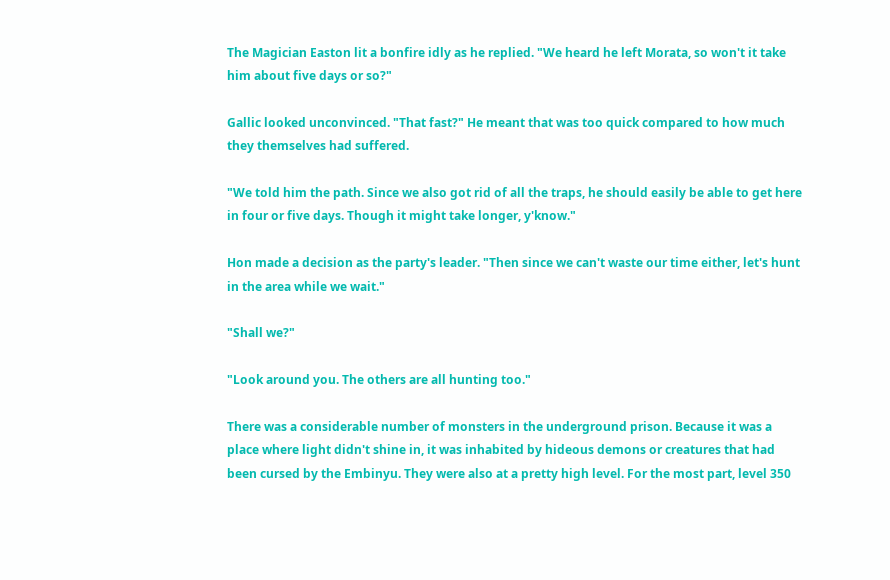The Magician Easton lit a bonfire idly as he replied. "We heard he left Morata, so won't it take him about five days or so?"

Gallic looked unconvinced. "That fast?" He meant that was too quick compared to how much they themselves had suffered.

"We told him the path. Since we also got rid of all the traps, he should easily be able to get here in four or five days. Though it might take longer, y'know."

Hon made a decision as the party's leader. "Then since we can't waste our time either, let's hunt in the area while we wait."

"Shall we?"

"Look around you. The others are all hunting too."

There was a considerable number of monsters in the underground prison. Because it was a place where light didn't shine in, it was inhabited by hideous demons or creatures that had been cursed by the Embinyu. They were also at a pretty high level. For the most part, level 350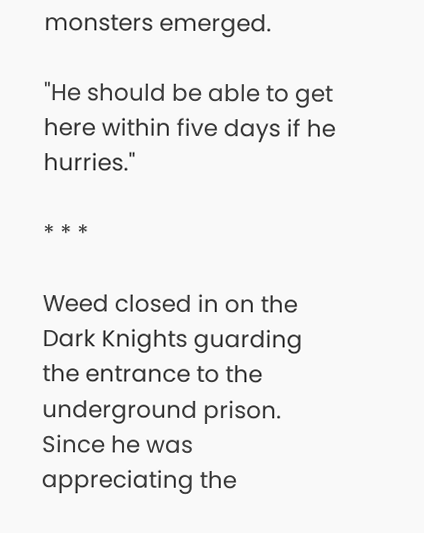monsters emerged.

"He should be able to get here within five days if he hurries."

* * *

Weed closed in on the Dark Knights guarding the entrance to the underground prison. Since he was appreciating the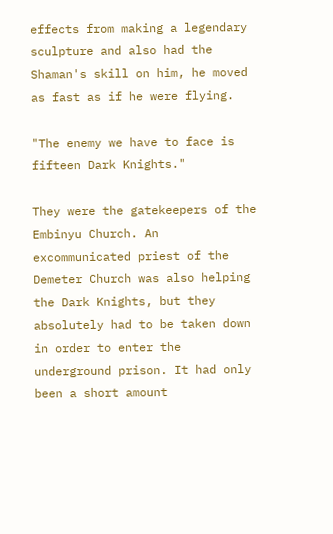effects from making a legendary sculpture and also had the Shaman's skill on him, he moved as fast as if he were flying.

"The enemy we have to face is fifteen Dark Knights."

They were the gatekeepers of the Embinyu Church. An excommunicated priest of the Demeter Church was also helping the Dark Knights, but they absolutely had to be taken down in order to enter the underground prison. It had only been a short amount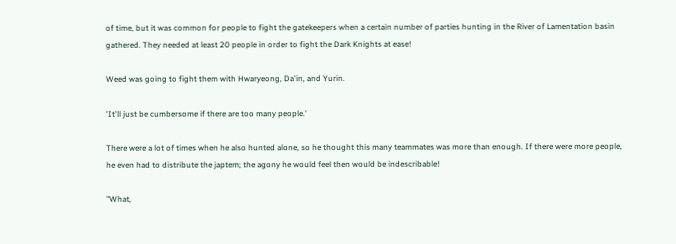of time, but it was common for people to fight the gatekeepers when a certain number of parties hunting in the River of Lamentation basin gathered. They needed at least 20 people in order to fight the Dark Knights at ease!

Weed was going to fight them with Hwaryeong, Da'in, and Yurin.

'It'll just be cumbersome if there are too many people.'

There were a lot of times when he also hunted alone, so he thought this many teammates was more than enough. If there were more people, he even had to distribute the japtem; the agony he would feel then would be indescribable!

"What,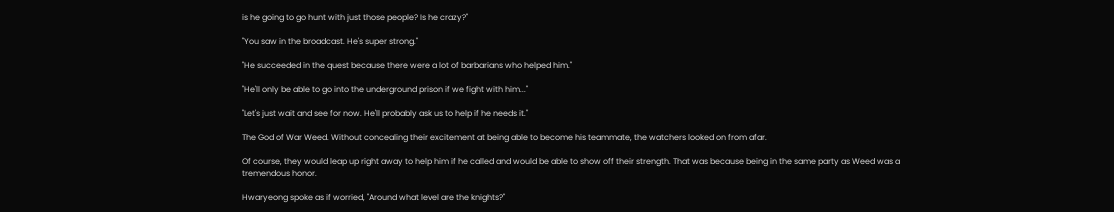is he going to go hunt with just those people? Is he crazy?"

"You saw in the broadcast. He's super strong."

"He succeeded in the quest because there were a lot of barbarians who helped him."

"He'll only be able to go into the underground prison if we fight with him..."

"Let's just wait and see for now. He'll probably ask us to help if he needs it."

The God of War Weed. Without concealing their excitement at being able to become his teammate, the watchers looked on from afar.

Of course, they would leap up right away to help him if he called and would be able to show off their strength. That was because being in the same party as Weed was a tremendous honor.

Hwaryeong spoke as if worried, "Around what level are the knights?"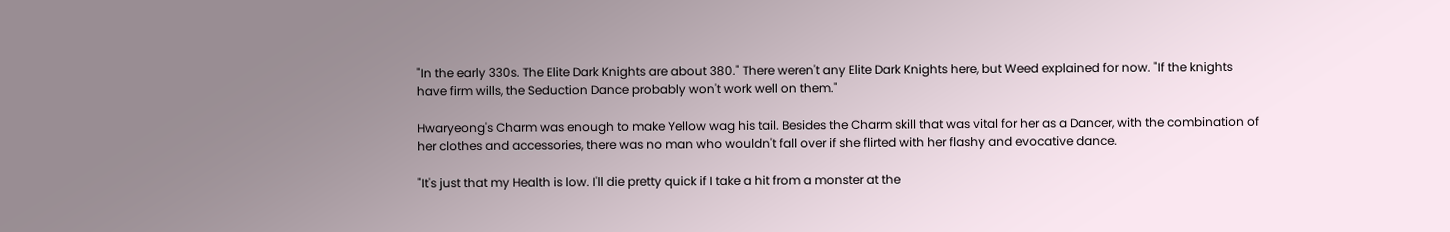"In the early 330s. The Elite Dark Knights are about 380." There weren't any Elite Dark Knights here, but Weed explained for now. "If the knights have firm wills, the Seduction Dance probably won't work well on them."

Hwaryeong's Charm was enough to make Yellow wag his tail. Besides the Charm skill that was vital for her as a Dancer, with the combination of her clothes and accessories, there was no man who wouldn't fall over if she flirted with her flashy and evocative dance.

"It's just that my Health is low. I'll die pretty quick if I take a hit from a monster at the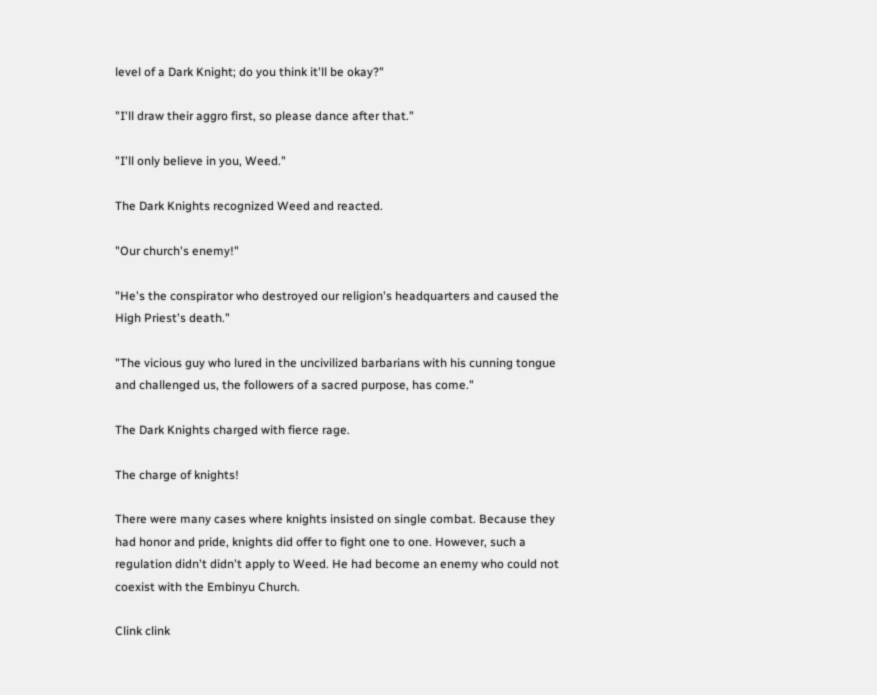level of a Dark Knight; do you think it'll be okay?"

"I'll draw their aggro first, so please dance after that."

"I'll only believe in you, Weed."

The Dark Knights recognized Weed and reacted.

"Our church's enemy!"

"He's the conspirator who destroyed our religion's headquarters and caused the High Priest's death."

"The vicious guy who lured in the uncivilized barbarians with his cunning tongue and challenged us, the followers of a sacred purpose, has come."

The Dark Knights charged with fierce rage.

The charge of knights!

There were many cases where knights insisted on single combat. Because they had honor and pride, knights did offer to fight one to one. However, such a regulation didn't didn't apply to Weed. He had become an enemy who could not coexist with the Embinyu Church.

Clink clink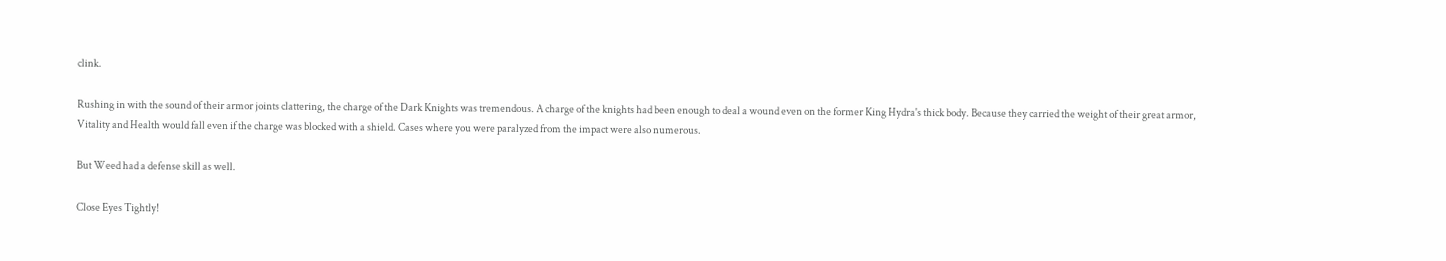clink.

Rushing in with the sound of their armor joints clattering, the charge of the Dark Knights was tremendous. A charge of the knights had been enough to deal a wound even on the former King Hydra's thick body. Because they carried the weight of their great armor, Vitality and Health would fall even if the charge was blocked with a shield. Cases where you were paralyzed from the impact were also numerous.

But Weed had a defense skill as well.

Close Eyes Tightly!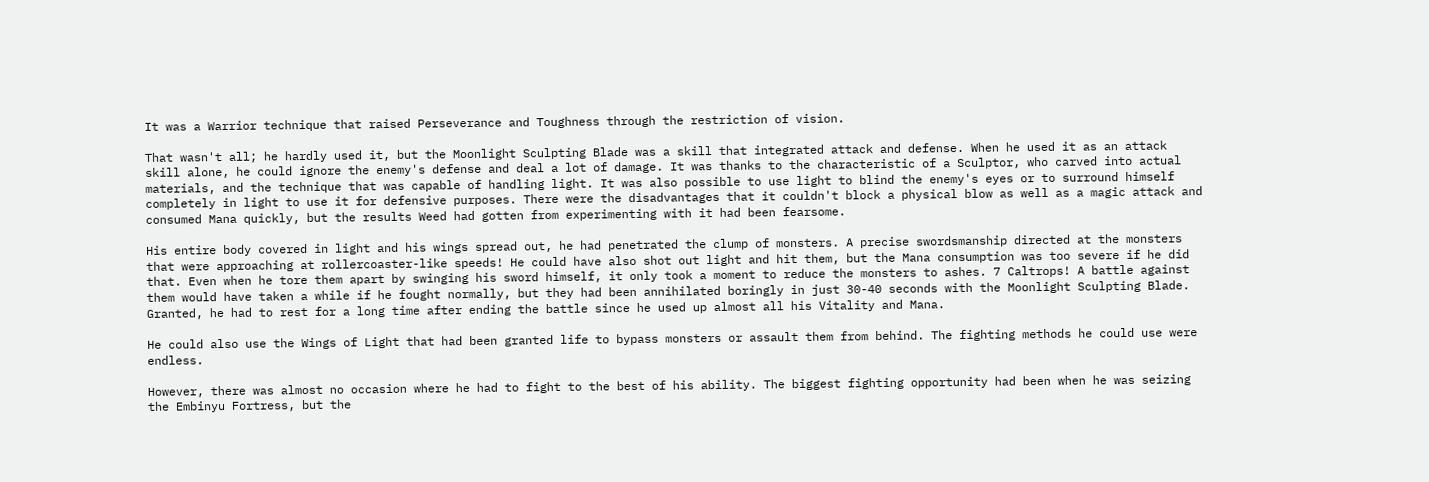It was a Warrior technique that raised Perseverance and Toughness through the restriction of vision.

That wasn't all; he hardly used it, but the Moonlight Sculpting Blade was a skill that integrated attack and defense. When he used it as an attack skill alone, he could ignore the enemy's defense and deal a lot of damage. It was thanks to the characteristic of a Sculptor, who carved into actual materials, and the technique that was capable of handling light. It was also possible to use light to blind the enemy's eyes or to surround himself completely in light to use it for defensive purposes. There were the disadvantages that it couldn't block a physical blow as well as a magic attack and consumed Mana quickly, but the results Weed had gotten from experimenting with it had been fearsome.

His entire body covered in light and his wings spread out, he had penetrated the clump of monsters. A precise swordsmanship directed at the monsters that were approaching at rollercoaster-like speeds! He could have also shot out light and hit them, but the Mana consumption was too severe if he did that. Even when he tore them apart by swinging his sword himself, it only took a moment to reduce the monsters to ashes. 7 Caltrops! A battle against them would have taken a while if he fought normally, but they had been annihilated boringly in just 30-40 seconds with the Moonlight Sculpting Blade. Granted, he had to rest for a long time after ending the battle since he used up almost all his Vitality and Mana.

He could also use the Wings of Light that had been granted life to bypass monsters or assault them from behind. The fighting methods he could use were endless.

However, there was almost no occasion where he had to fight to the best of his ability. The biggest fighting opportunity had been when he was seizing the Embinyu Fortress, but the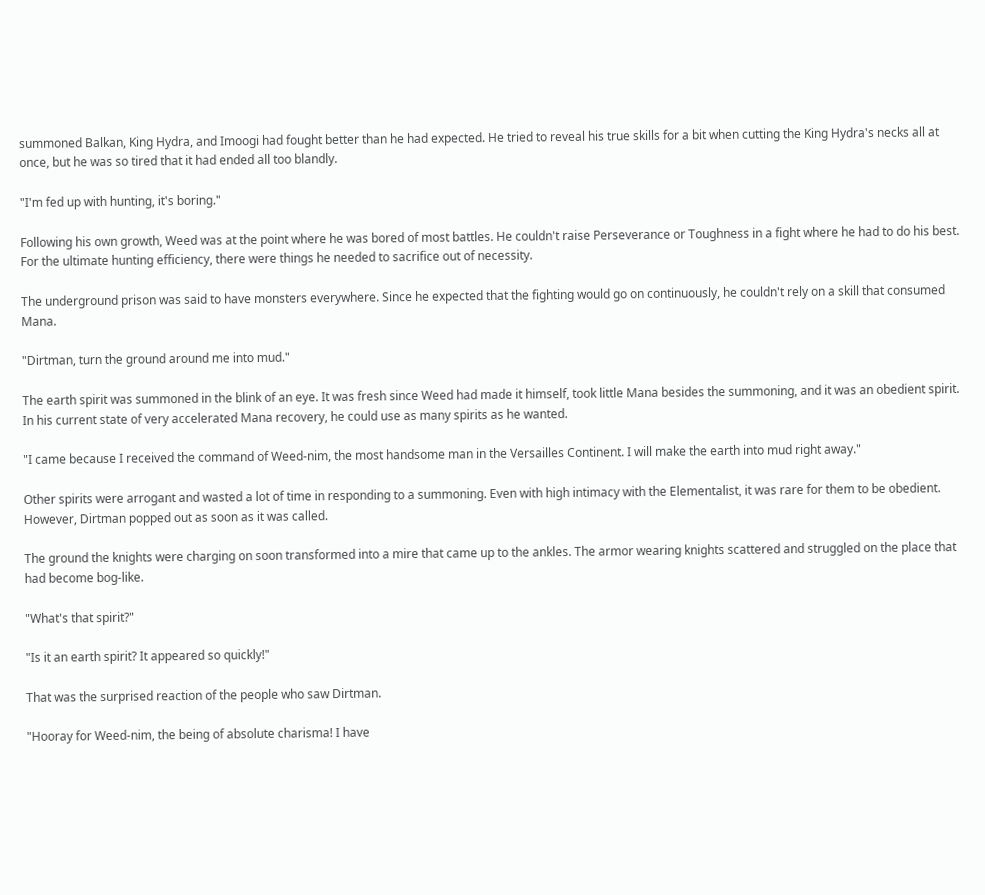summoned Balkan, King Hydra, and Imoogi had fought better than he had expected. He tried to reveal his true skills for a bit when cutting the King Hydra's necks all at once, but he was so tired that it had ended all too blandly.

"I'm fed up with hunting, it's boring."

Following his own growth, Weed was at the point where he was bored of most battles. He couldn't raise Perseverance or Toughness in a fight where he had to do his best. For the ultimate hunting efficiency, there were things he needed to sacrifice out of necessity.

The underground prison was said to have monsters everywhere. Since he expected that the fighting would go on continuously, he couldn't rely on a skill that consumed Mana.

"Dirtman, turn the ground around me into mud."

The earth spirit was summoned in the blink of an eye. It was fresh since Weed had made it himself, took little Mana besides the summoning, and it was an obedient spirit. In his current state of very accelerated Mana recovery, he could use as many spirits as he wanted.

"I came because I received the command of Weed-nim, the most handsome man in the Versailles Continent. I will make the earth into mud right away."

Other spirits were arrogant and wasted a lot of time in responding to a summoning. Even with high intimacy with the Elementalist, it was rare for them to be obedient. However, Dirtman popped out as soon as it was called.

The ground the knights were charging on soon transformed into a mire that came up to the ankles. The armor wearing knights scattered and struggled on the place that had become bog-like.

"What's that spirit?"

"Is it an earth spirit? It appeared so quickly!"

That was the surprised reaction of the people who saw Dirtman.

"Hooray for Weed-nim, the being of absolute charisma! I have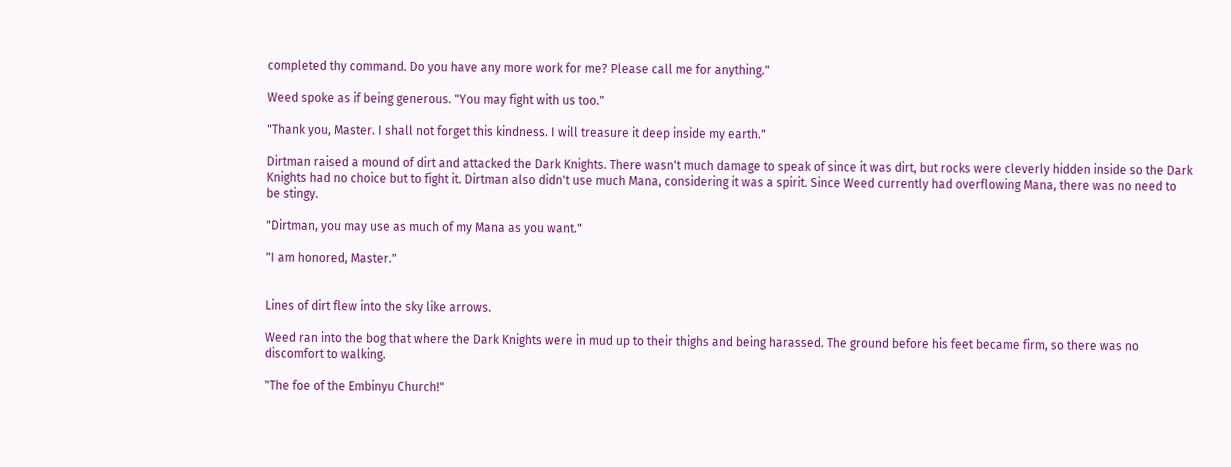completed thy command. Do you have any more work for me? Please call me for anything."

Weed spoke as if being generous. "You may fight with us too."

"Thank you, Master. I shall not forget this kindness. I will treasure it deep inside my earth."

Dirtman raised a mound of dirt and attacked the Dark Knights. There wasn't much damage to speak of since it was dirt, but rocks were cleverly hidden inside so the Dark Knights had no choice but to fight it. Dirtman also didn't use much Mana, considering it was a spirit. Since Weed currently had overflowing Mana, there was no need to be stingy.

"Dirtman, you may use as much of my Mana as you want."

"I am honored, Master."


Lines of dirt flew into the sky like arrows.

Weed ran into the bog that where the Dark Knights were in mud up to their thighs and being harassed. The ground before his feet became firm, so there was no discomfort to walking.

"The foe of the Embinyu Church!"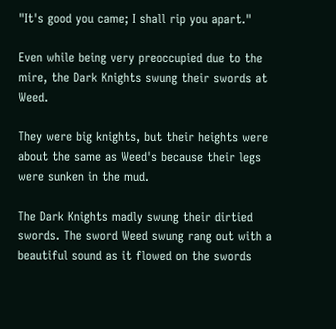"It's good you came; I shall rip you apart."

Even while being very preoccupied due to the mire, the Dark Knights swung their swords at Weed.

They were big knights, but their heights were about the same as Weed's because their legs were sunken in the mud.

The Dark Knights madly swung their dirtied swords. The sword Weed swung rang out with a beautiful sound as it flowed on the swords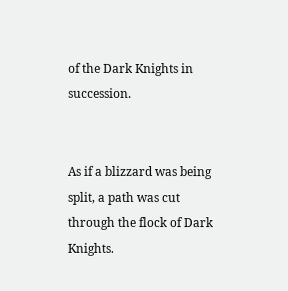of the Dark Knights in succession.


As if a blizzard was being split, a path was cut through the flock of Dark Knights.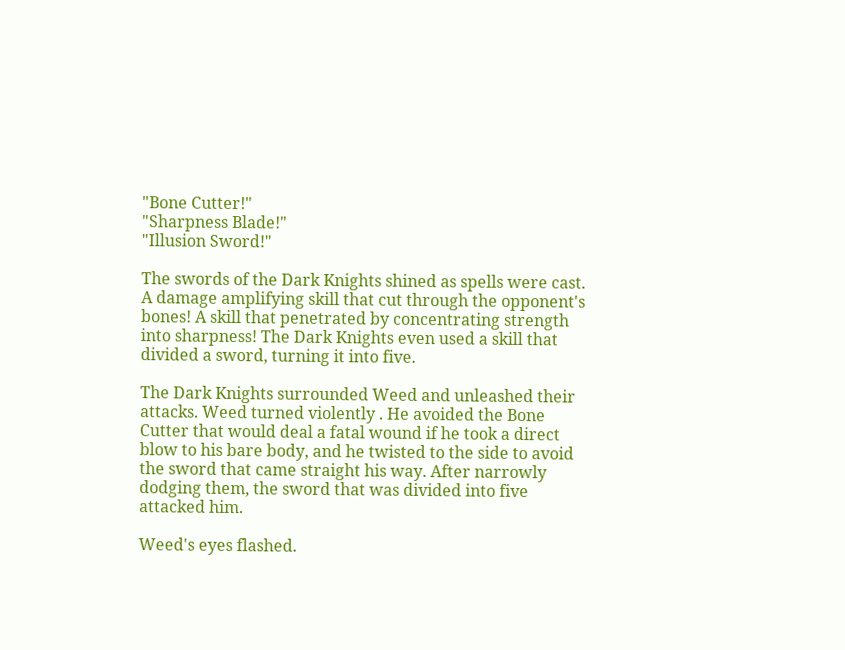"Bone Cutter!"
"Sharpness Blade!"
"Illusion Sword!"

The swords of the Dark Knights shined as spells were cast. A damage amplifying skill that cut through the opponent's bones! A skill that penetrated by concentrating strength into sharpness! The Dark Knights even used a skill that divided a sword, turning it into five.

The Dark Knights surrounded Weed and unleashed their attacks. Weed turned violently . He avoided the Bone Cutter that would deal a fatal wound if he took a direct blow to his bare body, and he twisted to the side to avoid the sword that came straight his way. After narrowly dodging them, the sword that was divided into five attacked him.

Weed's eyes flashed.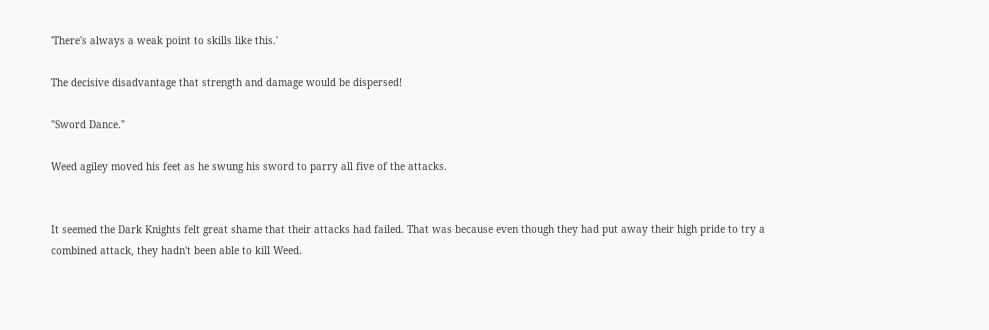'There's always a weak point to skills like this.'

The decisive disadvantage that strength and damage would be dispersed!

"Sword Dance."

Weed agiley moved his feet as he swung his sword to parry all five of the attacks.


It seemed the Dark Knights felt great shame that their attacks had failed. That was because even though they had put away their high pride to try a combined attack, they hadn't been able to kill Weed.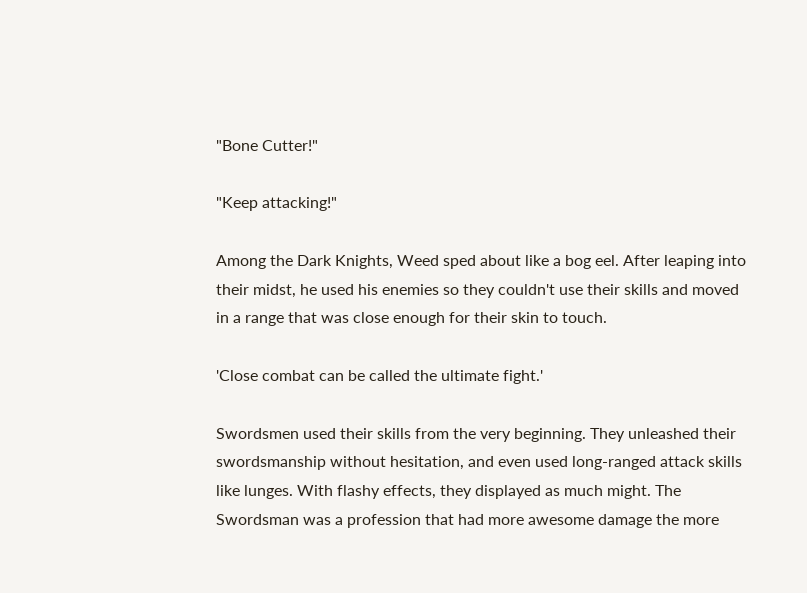"Bone Cutter!"

"Keep attacking!"

Among the Dark Knights, Weed sped about like a bog eel. After leaping into their midst, he used his enemies so they couldn't use their skills and moved in a range that was close enough for their skin to touch.

'Close combat can be called the ultimate fight.'

Swordsmen used their skills from the very beginning. They unleashed their swordsmanship without hesitation, and even used long-ranged attack skills like lunges. With flashy effects, they displayed as much might. The Swordsman was a profession that had more awesome damage the more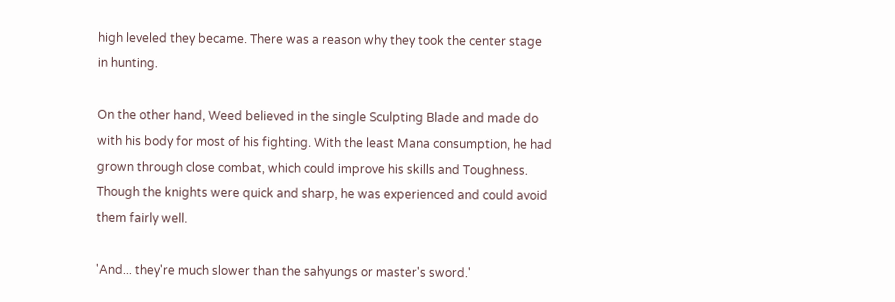high leveled they became. There was a reason why they took the center stage in hunting.

On the other hand, Weed believed in the single Sculpting Blade and made do with his body for most of his fighting. With the least Mana consumption, he had grown through close combat, which could improve his skills and Toughness. Though the knights were quick and sharp, he was experienced and could avoid them fairly well.

'And... they're much slower than the sahyungs or master's sword.'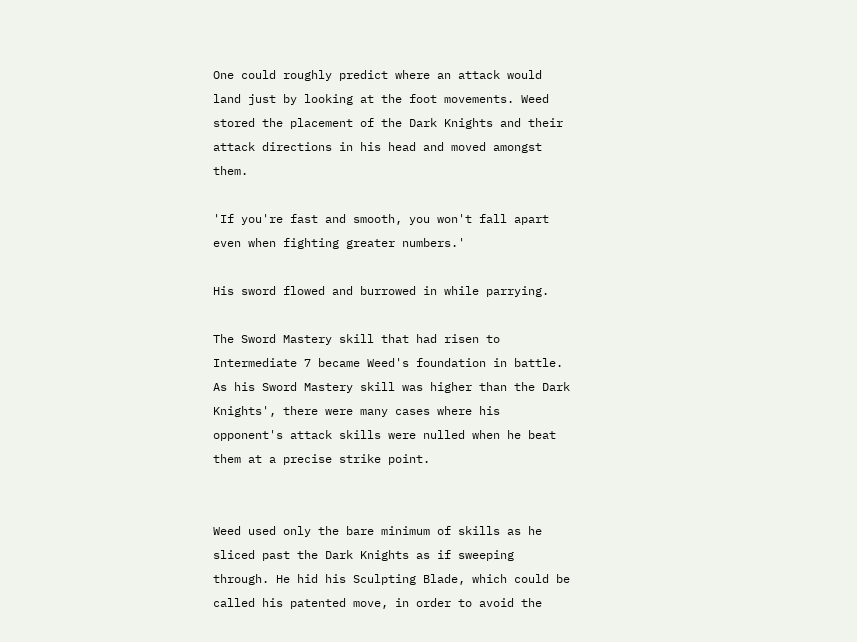One could roughly predict where an attack would land just by looking at the foot movements. Weed stored the placement of the Dark Knights and their attack directions in his head and moved amongst them.

'If you're fast and smooth, you won't fall apart even when fighting greater numbers.'

His sword flowed and burrowed in while parrying.

The Sword Mastery skill that had risen to Intermediate 7 became Weed's foundation in battle. As his Sword Mastery skill was higher than the Dark Knights', there were many cases where his opponent's attack skills were nulled when he beat them at a precise strike point.


Weed used only the bare minimum of skills as he sliced past the Dark Knights as if sweeping through. He hid his Sculpting Blade, which could be called his patented move, in order to avoid the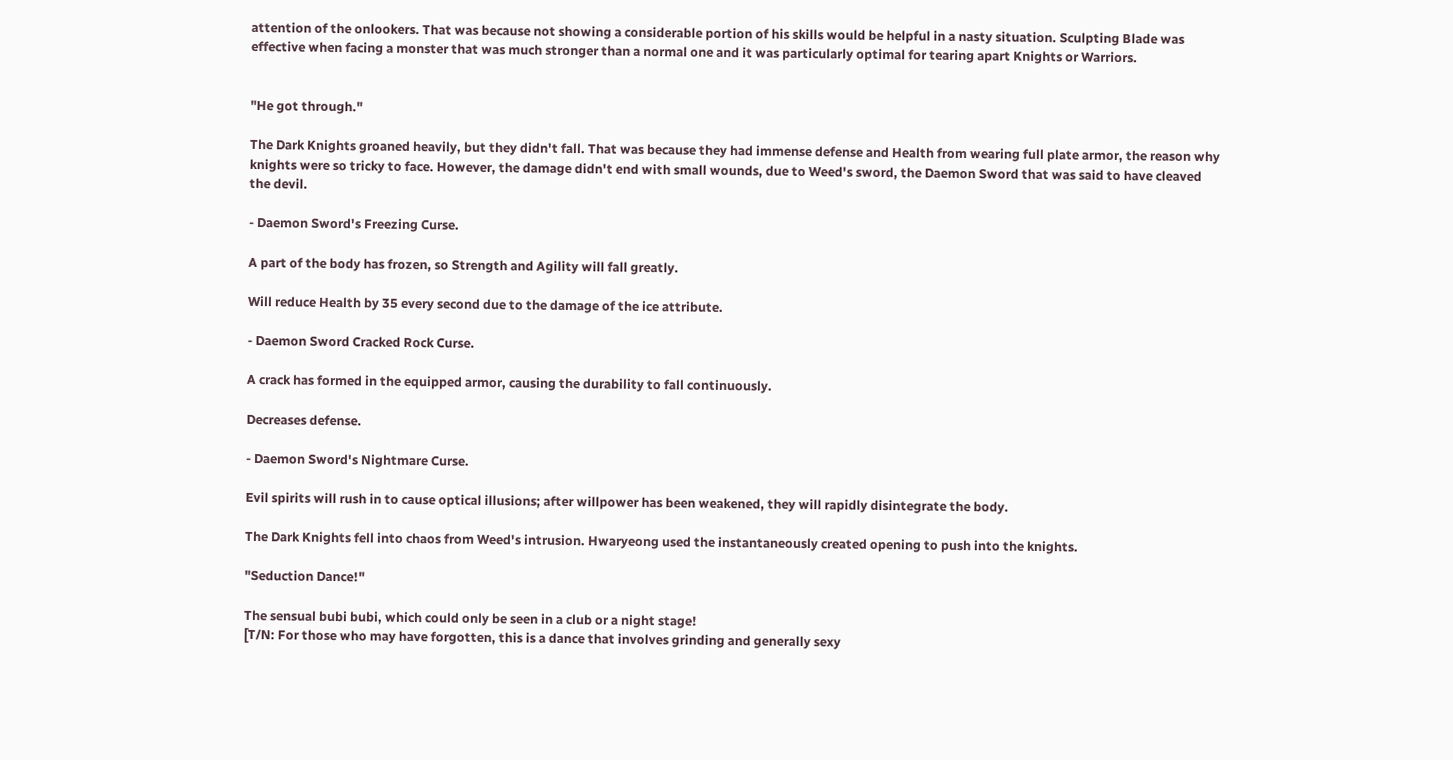attention of the onlookers. That was because not showing a considerable portion of his skills would be helpful in a nasty situation. Sculpting Blade was effective when facing a monster that was much stronger than a normal one and it was particularly optimal for tearing apart Knights or Warriors.


"He got through."

The Dark Knights groaned heavily, but they didn't fall. That was because they had immense defense and Health from wearing full plate armor, the reason why knights were so tricky to face. However, the damage didn't end with small wounds, due to Weed's sword, the Daemon Sword that was said to have cleaved the devil.

- Daemon Sword's Freezing Curse.

A part of the body has frozen, so Strength and Agility will fall greatly.

Will reduce Health by 35 every second due to the damage of the ice attribute.

- Daemon Sword Cracked Rock Curse.

A crack has formed in the equipped armor, causing the durability to fall continuously.

Decreases defense.

- Daemon Sword's Nightmare Curse.

Evil spirits will rush in to cause optical illusions; after willpower has been weakened, they will rapidly disintegrate the body.

The Dark Knights fell into chaos from Weed's intrusion. Hwaryeong used the instantaneously created opening to push into the knights.

"Seduction Dance!"

The sensual bubi bubi, which could only be seen in a club or a night stage!
[T/N: For those who may have forgotten, this is a dance that involves grinding and generally sexy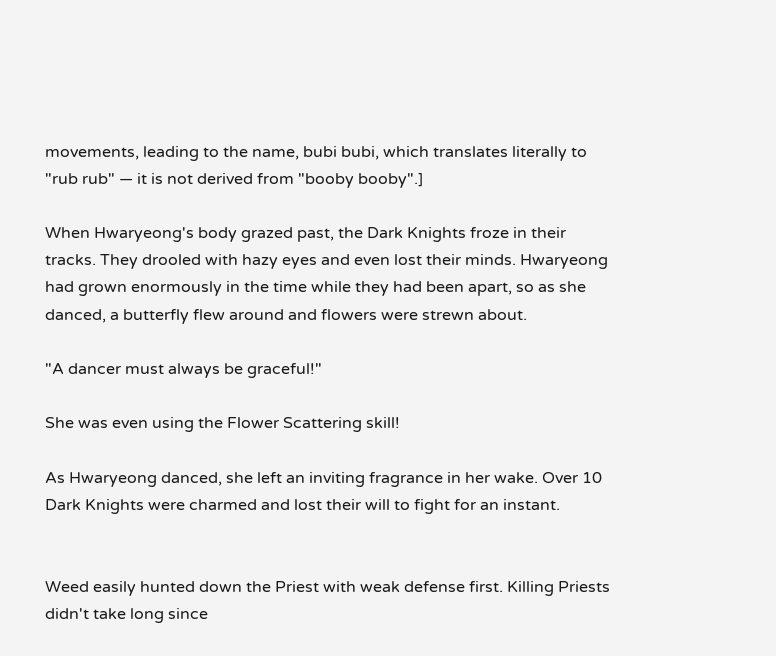movements, leading to the name, bubi bubi, which translates literally to "rub rub" — it is not derived from "booby booby".]

When Hwaryeong's body grazed past, the Dark Knights froze in their tracks. They drooled with hazy eyes and even lost their minds. Hwaryeong had grown enormously in the time while they had been apart, so as she danced, a butterfly flew around and flowers were strewn about.

"A dancer must always be graceful!"

She was even using the Flower Scattering skill!

As Hwaryeong danced, she left an inviting fragrance in her wake. Over 10 Dark Knights were charmed and lost their will to fight for an instant.


Weed easily hunted down the Priest with weak defense first. Killing Priests didn't take long since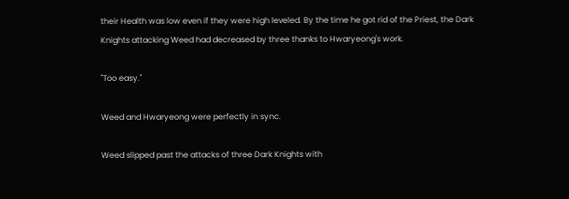their Health was low even if they were high leveled. By the time he got rid of the Priest, the Dark Knights attacking Weed had decreased by three thanks to Hwaryeong's work.

"Too easy."

Weed and Hwaryeong were perfectly in sync.

Weed slipped past the attacks of three Dark Knights with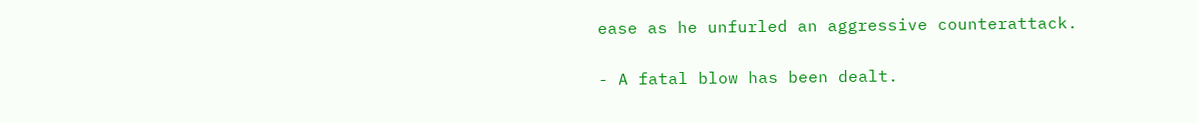ease as he unfurled an aggressive counterattack.

- A fatal blow has been dealt.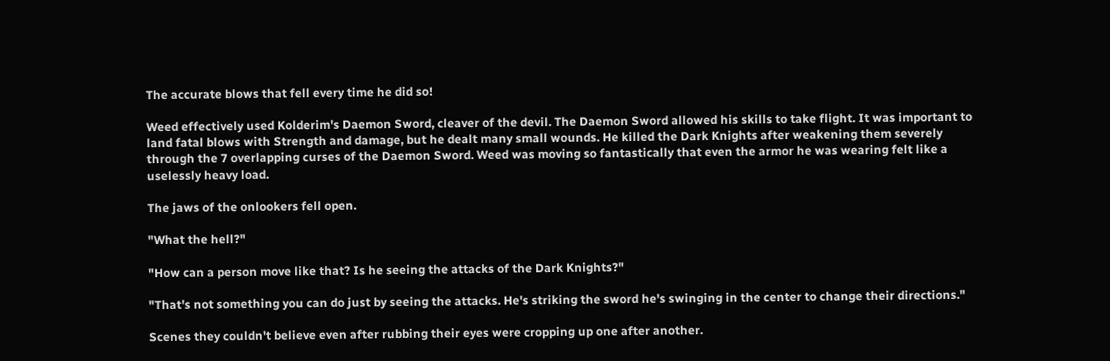The accurate blows that fell every time he did so!

Weed effectively used Kolderim's Daemon Sword, cleaver of the devil. The Daemon Sword allowed his skills to take flight. It was important to land fatal blows with Strength and damage, but he dealt many small wounds. He killed the Dark Knights after weakening them severely through the 7 overlapping curses of the Daemon Sword. Weed was moving so fantastically that even the armor he was wearing felt like a uselessly heavy load.

The jaws of the onlookers fell open.

"What the hell?"

"How can a person move like that? Is he seeing the attacks of the Dark Knights?"

"That's not something you can do just by seeing the attacks. He's striking the sword he's swinging in the center to change their directions."

Scenes they couldn't believe even after rubbing their eyes were cropping up one after another.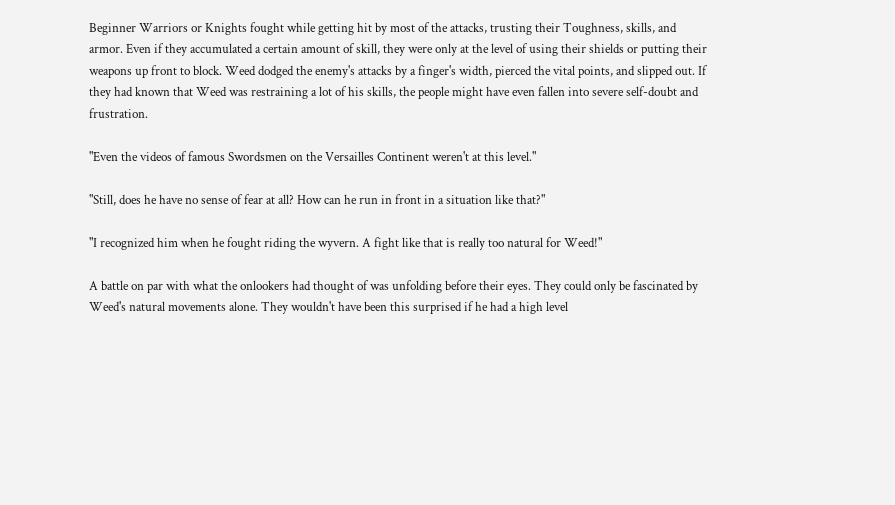Beginner Warriors or Knights fought while getting hit by most of the attacks, trusting their Toughness, skills, and armor. Even if they accumulated a certain amount of skill, they were only at the level of using their shields or putting their weapons up front to block. Weed dodged the enemy's attacks by a finger's width, pierced the vital points, and slipped out. If they had known that Weed was restraining a lot of his skills, the people might have even fallen into severe self-doubt and frustration.

"Even the videos of famous Swordsmen on the Versailles Continent weren't at this level."

"Still, does he have no sense of fear at all? How can he run in front in a situation like that?"

"I recognized him when he fought riding the wyvern. A fight like that is really too natural for Weed!"

A battle on par with what the onlookers had thought of was unfolding before their eyes. They could only be fascinated by Weed's natural movements alone. They wouldn't have been this surprised if he had a high level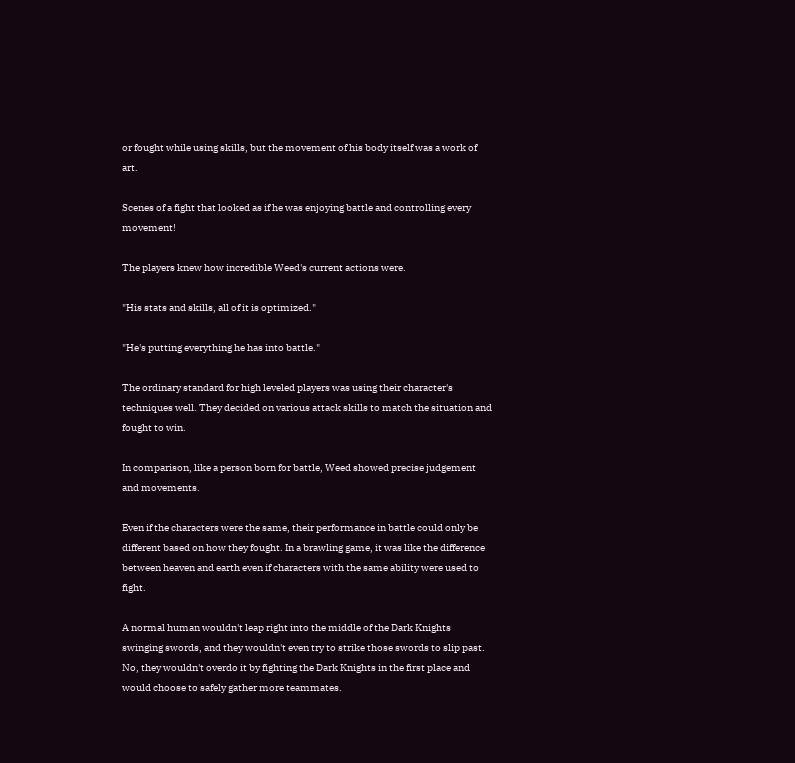or fought while using skills, but the movement of his body itself was a work of art.

Scenes of a fight that looked as if he was enjoying battle and controlling every movement!

The players knew how incredible Weed's current actions were.

"His stats and skills, all of it is optimized."

"He's putting everything he has into battle."

The ordinary standard for high leveled players was using their character's techniques well. They decided on various attack skills to match the situation and fought to win.

In comparison, like a person born for battle, Weed showed precise judgement and movements.

Even if the characters were the same, their performance in battle could only be different based on how they fought. In a brawling game, it was like the difference between heaven and earth even if characters with the same ability were used to fight.

A normal human wouldn't leap right into the middle of the Dark Knights swinging swords, and they wouldn't even try to strike those swords to slip past. No, they wouldn't overdo it by fighting the Dark Knights in the first place and would choose to safely gather more teammates.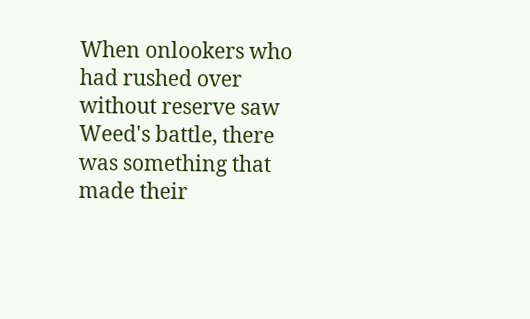When onlookers who had rushed over without reserve saw Weed's battle, there was something that made their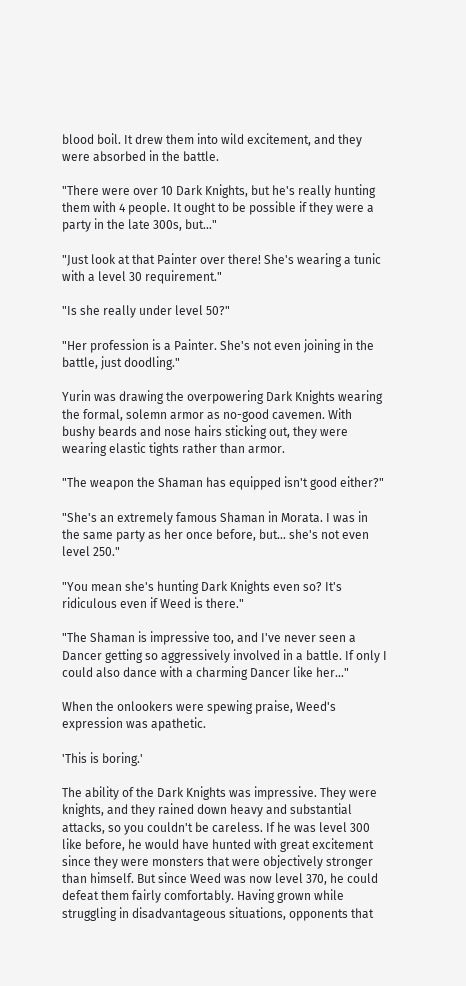blood boil. It drew them into wild excitement, and they were absorbed in the battle.

"There were over 10 Dark Knights, but he's really hunting them with 4 people. It ought to be possible if they were a party in the late 300s, but..."

"Just look at that Painter over there! She's wearing a tunic with a level 30 requirement."

"Is she really under level 50?"

"Her profession is a Painter. She's not even joining in the battle, just doodling."

Yurin was drawing the overpowering Dark Knights wearing the formal, solemn armor as no-good cavemen. With bushy beards and nose hairs sticking out, they were wearing elastic tights rather than armor.

"The weapon the Shaman has equipped isn't good either?"

"She's an extremely famous Shaman in Morata. I was in the same party as her once before, but... she's not even level 250."

"You mean she's hunting Dark Knights even so? It's ridiculous even if Weed is there."

"The Shaman is impressive too, and I've never seen a Dancer getting so aggressively involved in a battle. If only I could also dance with a charming Dancer like her..."

When the onlookers were spewing praise, Weed's expression was apathetic.

'This is boring.'

The ability of the Dark Knights was impressive. They were knights, and they rained down heavy and substantial attacks, so you couldn't be careless. If he was level 300 like before, he would have hunted with great excitement since they were monsters that were objectively stronger than himself. But since Weed was now level 370, he could defeat them fairly comfortably. Having grown while struggling in disadvantageous situations, opponents that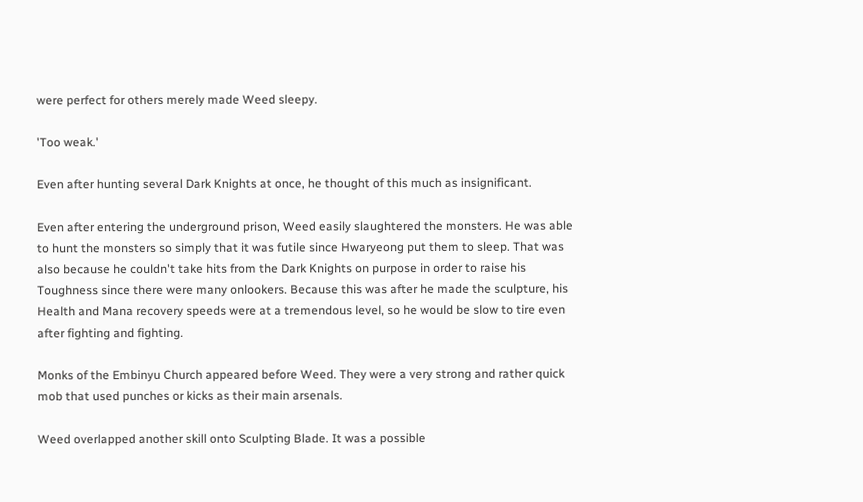were perfect for others merely made Weed sleepy.

'Too weak.'

Even after hunting several Dark Knights at once, he thought of this much as insignificant.

Even after entering the underground prison, Weed easily slaughtered the monsters. He was able to hunt the monsters so simply that it was futile since Hwaryeong put them to sleep. That was also because he couldn't take hits from the Dark Knights on purpose in order to raise his Toughness since there were many onlookers. Because this was after he made the sculpture, his Health and Mana recovery speeds were at a tremendous level, so he would be slow to tire even after fighting and fighting.

Monks of the Embinyu Church appeared before Weed. They were a very strong and rather quick mob that used punches or kicks as their main arsenals.

Weed overlapped another skill onto Sculpting Blade. It was a possible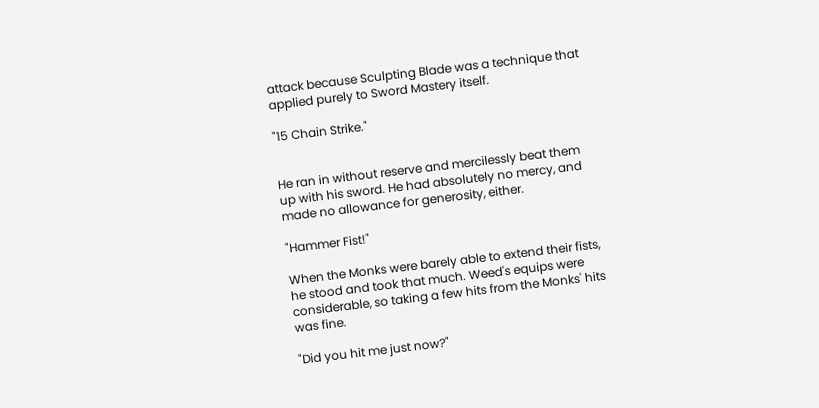attack because Sculpting Blade was a technique that applied purely to Sword Mastery itself.

"15 Chain Strike."


He ran in without reserve and mercilessly beat them up with his sword. He had absolutely no mercy, and made no allowance for generosity, either.

"Hammer Fist!"

When the Monks were barely able to extend their fists, he stood and took that much. Weed's equips were considerable, so taking a few hits from the Monks' hits was fine.

"Did you hit me just now?"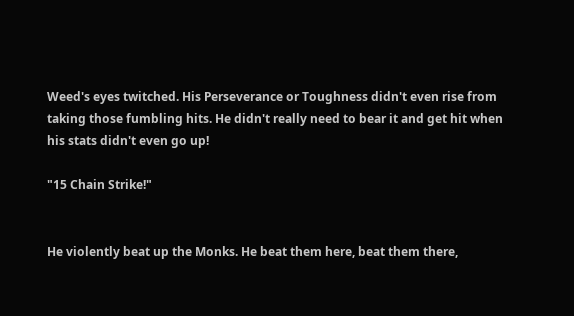Weed's eyes twitched. His Perseverance or Toughness didn't even rise from taking those fumbling hits. He didn't really need to bear it and get hit when his stats didn't even go up!

"15 Chain Strike!"


He violently beat up the Monks. He beat them here, beat them there,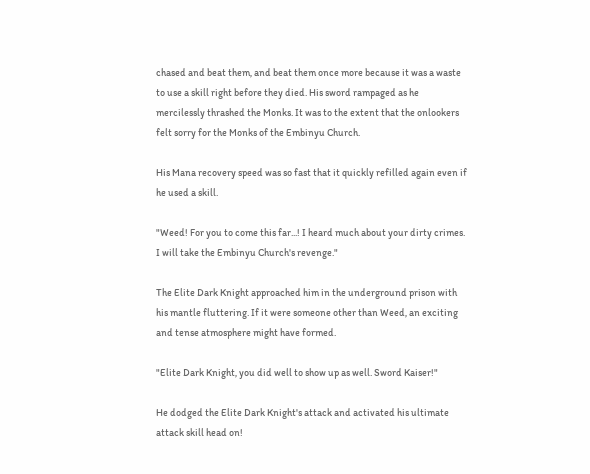chased and beat them, and beat them once more because it was a waste to use a skill right before they died. His sword rampaged as he mercilessly thrashed the Monks. It was to the extent that the onlookers felt sorry for the Monks of the Embinyu Church.

His Mana recovery speed was so fast that it quickly refilled again even if he used a skill.

"Weed! For you to come this far...! I heard much about your dirty crimes. I will take the Embinyu Church's revenge."

The Elite Dark Knight approached him in the underground prison with his mantle fluttering. If it were someone other than Weed, an exciting and tense atmosphere might have formed.

"Elite Dark Knight, you did well to show up as well. Sword Kaiser!"

He dodged the Elite Dark Knight's attack and activated his ultimate attack skill head on!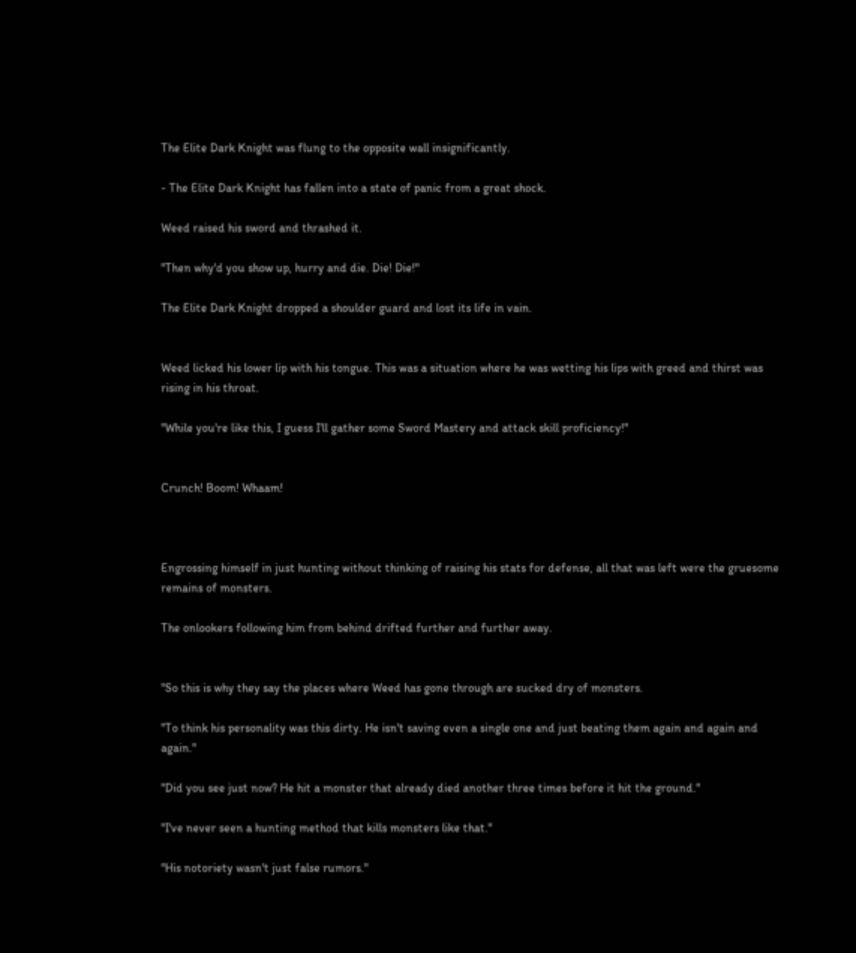The Elite Dark Knight was flung to the opposite wall insignificantly.

- The Elite Dark Knight has fallen into a state of panic from a great shock.

Weed raised his sword and thrashed it.

"Then why'd you show up, hurry and die. Die! Die!"

The Elite Dark Knight dropped a shoulder guard and lost its life in vain.


Weed licked his lower lip with his tongue. This was a situation where he was wetting his lips with greed and thirst was rising in his throat.

"While you're like this, I guess I'll gather some Sword Mastery and attack skill proficiency!"


Crunch! Boom! Whaam!



Engrossing himself in just hunting without thinking of raising his stats for defense, all that was left were the gruesome remains of monsters.

The onlookers following him from behind drifted further and further away.


"So this is why they say the places where Weed has gone through are sucked dry of monsters.

"To think his personality was this dirty. He isn't saving even a single one and just beating them again and again and again."

"Did you see just now? He hit a monster that already died another three times before it hit the ground."

"I've never seen a hunting method that kills monsters like that."

"His notoriety wasn't just false rumors."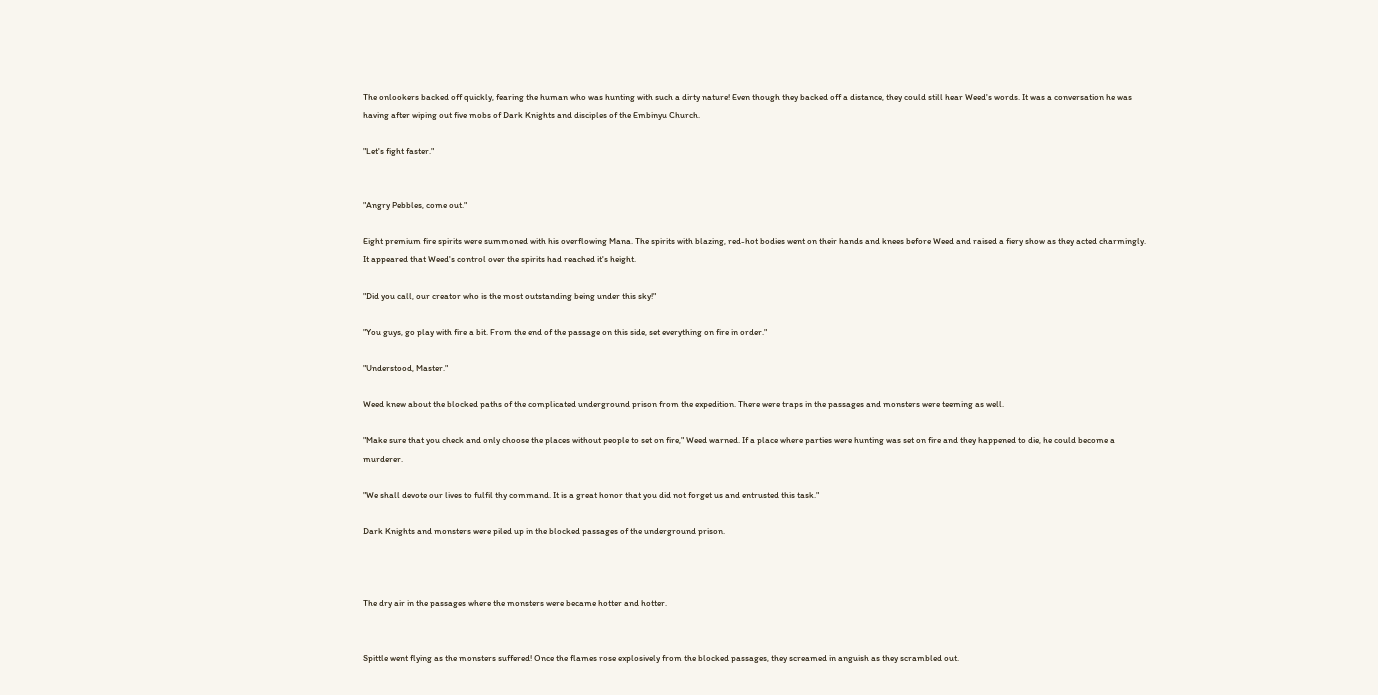The onlookers backed off quickly, fearing the human who was hunting with such a dirty nature! Even though they backed off a distance, they could still hear Weed's words. It was a conversation he was having after wiping out five mobs of Dark Knights and disciples of the Embinyu Church.

"Let's fight faster."


"Angry Pebbles, come out."

Eight premium fire spirits were summoned with his overflowing Mana. The spirits with blazing, red-hot bodies went on their hands and knees before Weed and raised a fiery show as they acted charmingly. It appeared that Weed's control over the spirits had reached it's height.

"Did you call, our creator who is the most outstanding being under this sky!"

"You guys, go play with fire a bit. From the end of the passage on this side, set everything on fire in order."

"Understood, Master."

Weed knew about the blocked paths of the complicated underground prison from the expedition. There were traps in the passages and monsters were teeming as well.

"Make sure that you check and only choose the places without people to set on fire," Weed warned. If a place where parties were hunting was set on fire and they happened to die, he could become a murderer.

"We shall devote our lives to fulfil thy command. It is a great honor that you did not forget us and entrusted this task."

Dark Knights and monsters were piled up in the blocked passages of the underground prison.



The dry air in the passages where the monsters were became hotter and hotter.


Spittle went flying as the monsters suffered! Once the flames rose explosively from the blocked passages, they screamed in anguish as they scrambled out.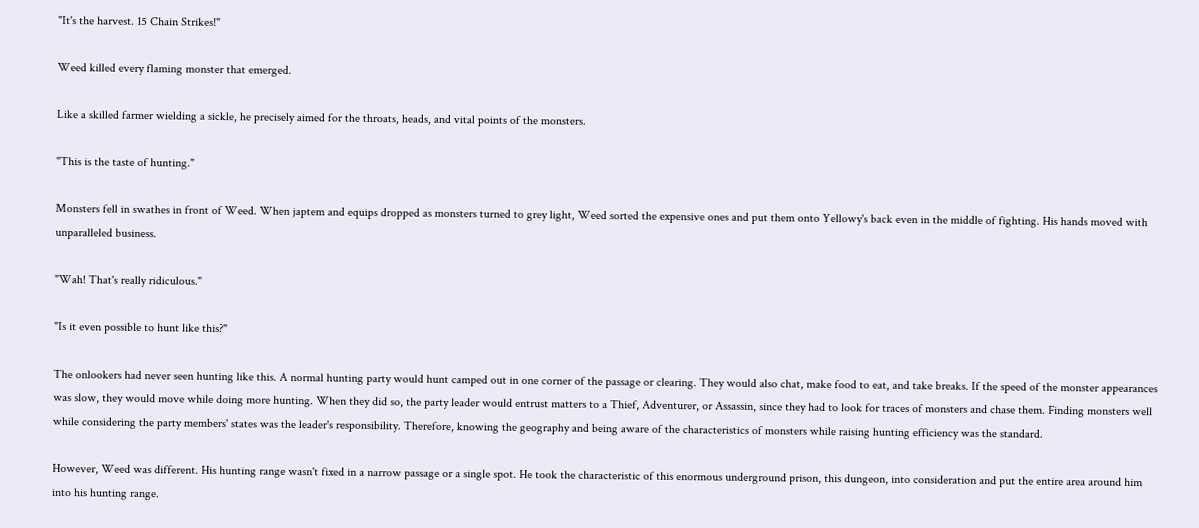"It's the harvest. 15 Chain Strikes!"

Weed killed every flaming monster that emerged.

Like a skilled farmer wielding a sickle, he precisely aimed for the throats, heads, and vital points of the monsters.

"This is the taste of hunting."

Monsters fell in swathes in front of Weed. When japtem and equips dropped as monsters turned to grey light, Weed sorted the expensive ones and put them onto Yellowy's back even in the middle of fighting. His hands moved with unparalleled business.

"Wah! That's really ridiculous."

"Is it even possible to hunt like this?"

The onlookers had never seen hunting like this. A normal hunting party would hunt camped out in one corner of the passage or clearing. They would also chat, make food to eat, and take breaks. If the speed of the monster appearances was slow, they would move while doing more hunting. When they did so, the party leader would entrust matters to a Thief, Adventurer, or Assassin, since they had to look for traces of monsters and chase them. Finding monsters well while considering the party members' states was the leader's responsibility. Therefore, knowing the geography and being aware of the characteristics of monsters while raising hunting efficiency was the standard.

However, Weed was different. His hunting range wasn't fixed in a narrow passage or a single spot. He took the characteristic of this enormous underground prison, this dungeon, into consideration and put the entire area around him into his hunting range.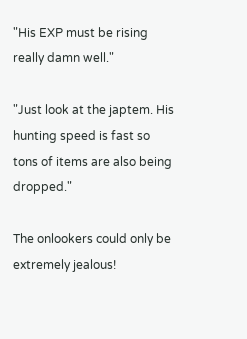"His EXP must be rising really damn well."

"Just look at the japtem. His hunting speed is fast so tons of items are also being dropped."

The onlookers could only be extremely jealous!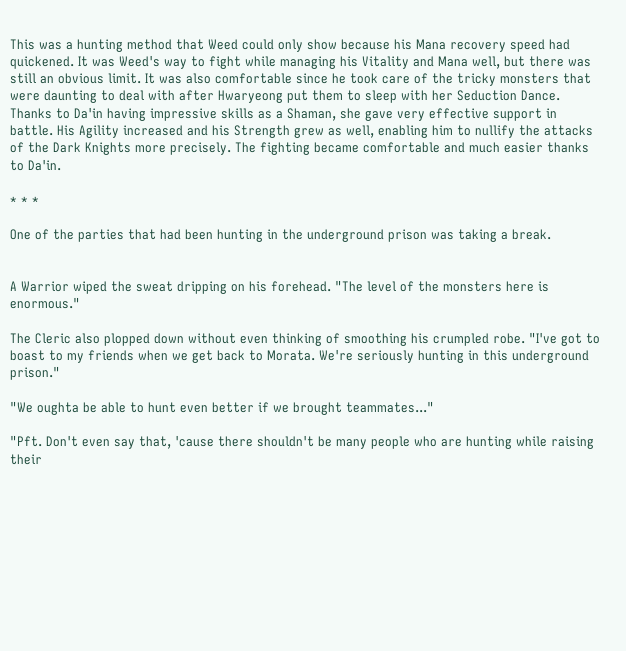This was a hunting method that Weed could only show because his Mana recovery speed had quickened. It was Weed's way to fight while managing his Vitality and Mana well, but there was still an obvious limit. It was also comfortable since he took care of the tricky monsters that were daunting to deal with after Hwaryeong put them to sleep with her Seduction Dance. Thanks to Da'in having impressive skills as a Shaman, she gave very effective support in battle. His Agility increased and his Strength grew as well, enabling him to nullify the attacks of the Dark Knights more precisely. The fighting became comfortable and much easier thanks to Da'in.

* * *

One of the parties that had been hunting in the underground prison was taking a break.


A Warrior wiped the sweat dripping on his forehead. "The level of the monsters here is enormous."

The Cleric also plopped down without even thinking of smoothing his crumpled robe. "I've got to boast to my friends when we get back to Morata. We're seriously hunting in this underground prison."

"We oughta be able to hunt even better if we brought teammates..."

"Pft. Don't even say that, 'cause there shouldn't be many people who are hunting while raising their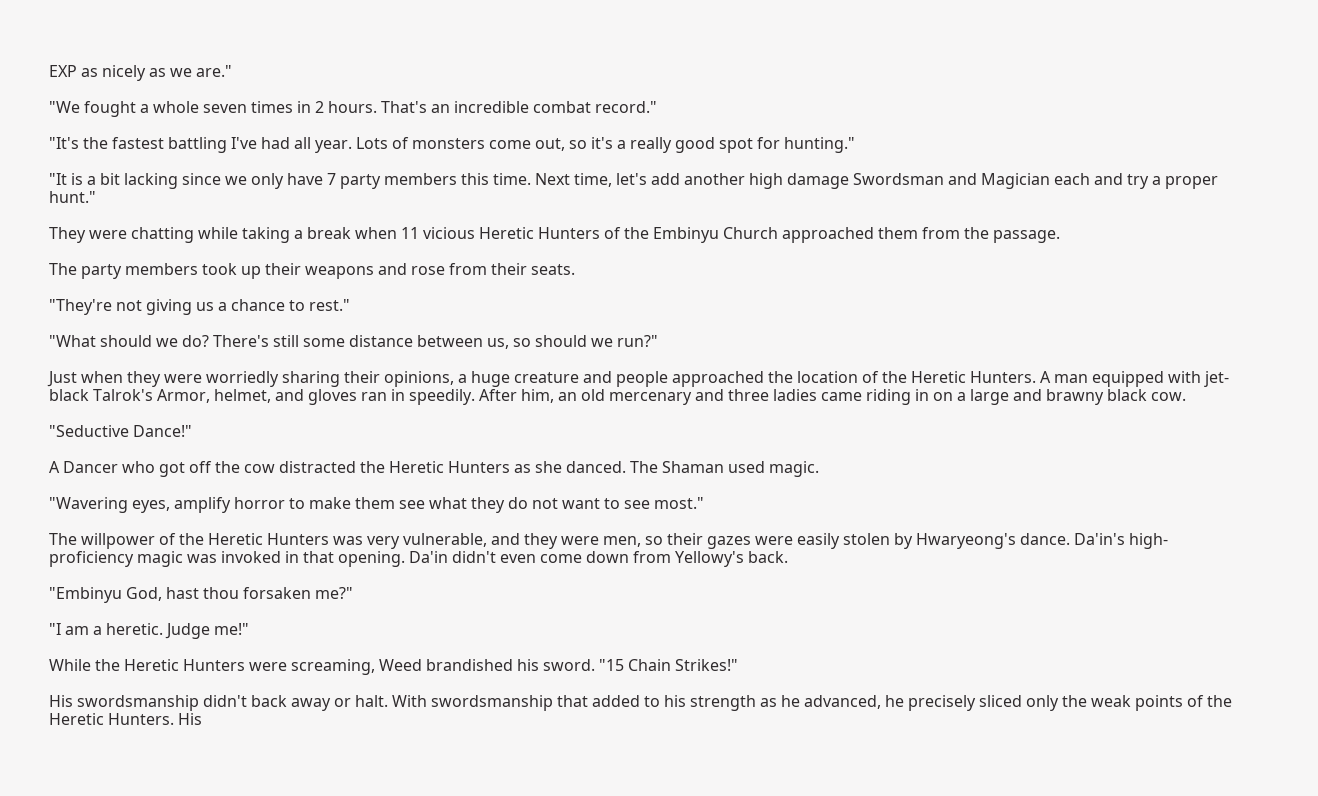EXP as nicely as we are."

"We fought a whole seven times in 2 hours. That's an incredible combat record."

"It's the fastest battling I've had all year. Lots of monsters come out, so it's a really good spot for hunting."

"It is a bit lacking since we only have 7 party members this time. Next time, let's add another high damage Swordsman and Magician each and try a proper hunt."

They were chatting while taking a break when 11 vicious Heretic Hunters of the Embinyu Church approached them from the passage.

The party members took up their weapons and rose from their seats.

"They're not giving us a chance to rest."

"What should we do? There's still some distance between us, so should we run?"

Just when they were worriedly sharing their opinions, a huge creature and people approached the location of the Heretic Hunters. A man equipped with jet-black Talrok's Armor, helmet, and gloves ran in speedily. After him, an old mercenary and three ladies came riding in on a large and brawny black cow.

"Seductive Dance!"

A Dancer who got off the cow distracted the Heretic Hunters as she danced. The Shaman used magic.

"Wavering eyes, amplify horror to make them see what they do not want to see most."

The willpower of the Heretic Hunters was very vulnerable, and they were men, so their gazes were easily stolen by Hwaryeong's dance. Da'in's high-proficiency magic was invoked in that opening. Da'in didn't even come down from Yellowy's back.

"Embinyu God, hast thou forsaken me?"

"I am a heretic. Judge me!"

While the Heretic Hunters were screaming, Weed brandished his sword. "15 Chain Strikes!"

His swordsmanship didn't back away or halt. With swordsmanship that added to his strength as he advanced, he precisely sliced only the weak points of the Heretic Hunters. His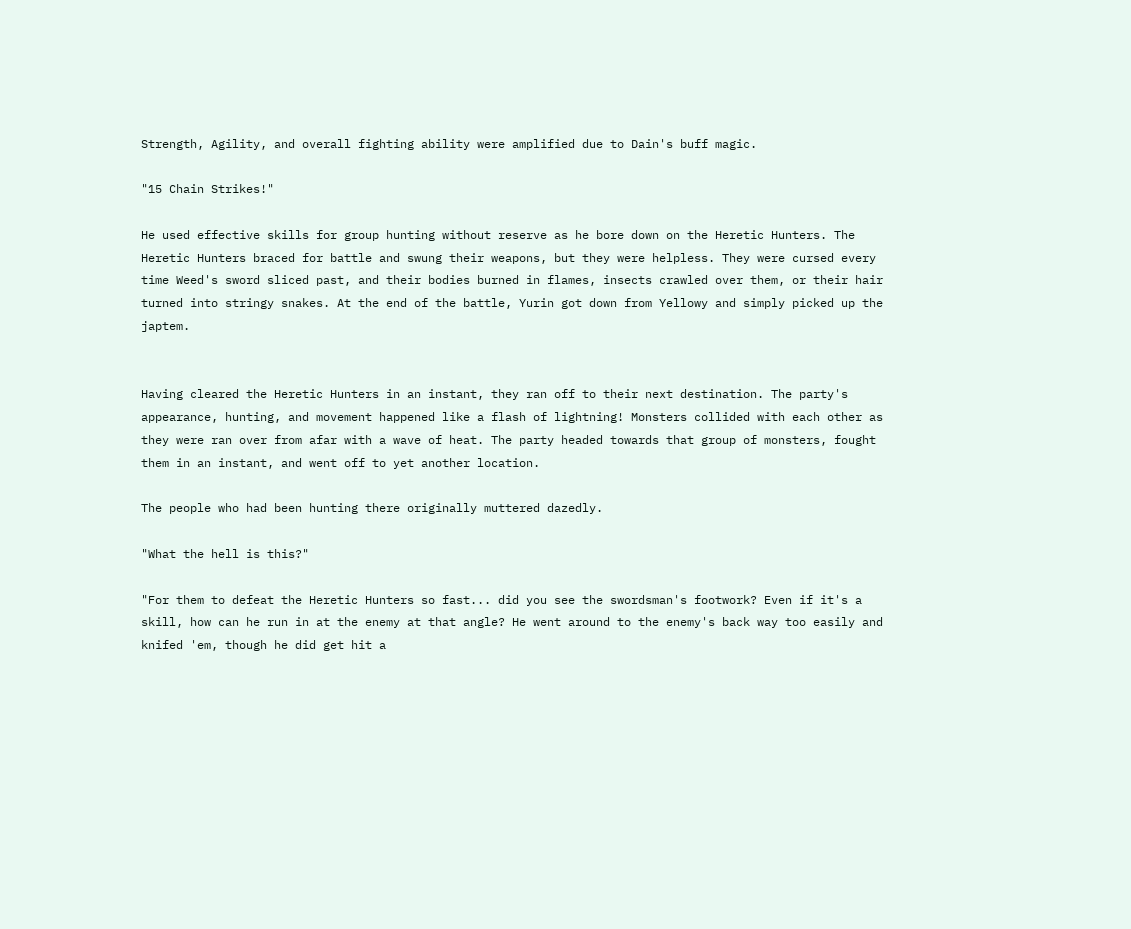Strength, Agility, and overall fighting ability were amplified due to Dain's buff magic.

"15 Chain Strikes!"

He used effective skills for group hunting without reserve as he bore down on the Heretic Hunters. The Heretic Hunters braced for battle and swung their weapons, but they were helpless. They were cursed every time Weed's sword sliced past, and their bodies burned in flames, insects crawled over them, or their hair turned into stringy snakes. At the end of the battle, Yurin got down from Yellowy and simply picked up the japtem.


Having cleared the Heretic Hunters in an instant, they ran off to their next destination. The party's appearance, hunting, and movement happened like a flash of lightning! Monsters collided with each other as they were ran over from afar with a wave of heat. The party headed towards that group of monsters, fought them in an instant, and went off to yet another location.

The people who had been hunting there originally muttered dazedly.

"What the hell is this?"

"For them to defeat the Heretic Hunters so fast... did you see the swordsman's footwork? Even if it's a skill, how can he run in at the enemy at that angle? He went around to the enemy's back way too easily and knifed 'em, though he did get hit a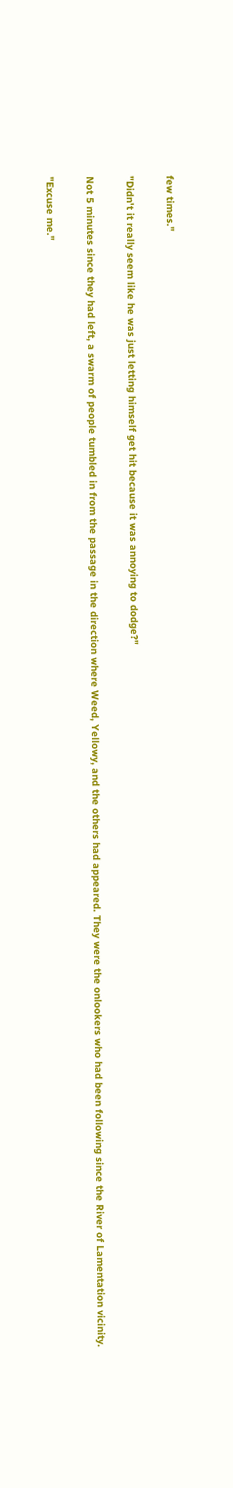few times."

"Didn't it really seem like he was just letting himself get hit because it was annoying to dodge?"

Not 5 minutes since they had left, a swarm of people tumbled in from the passage in the direction where Weed, Yellowy, and the others had appeared. They were the onlookers who had been following since the River of Lamentation vicinity.

"Excuse me."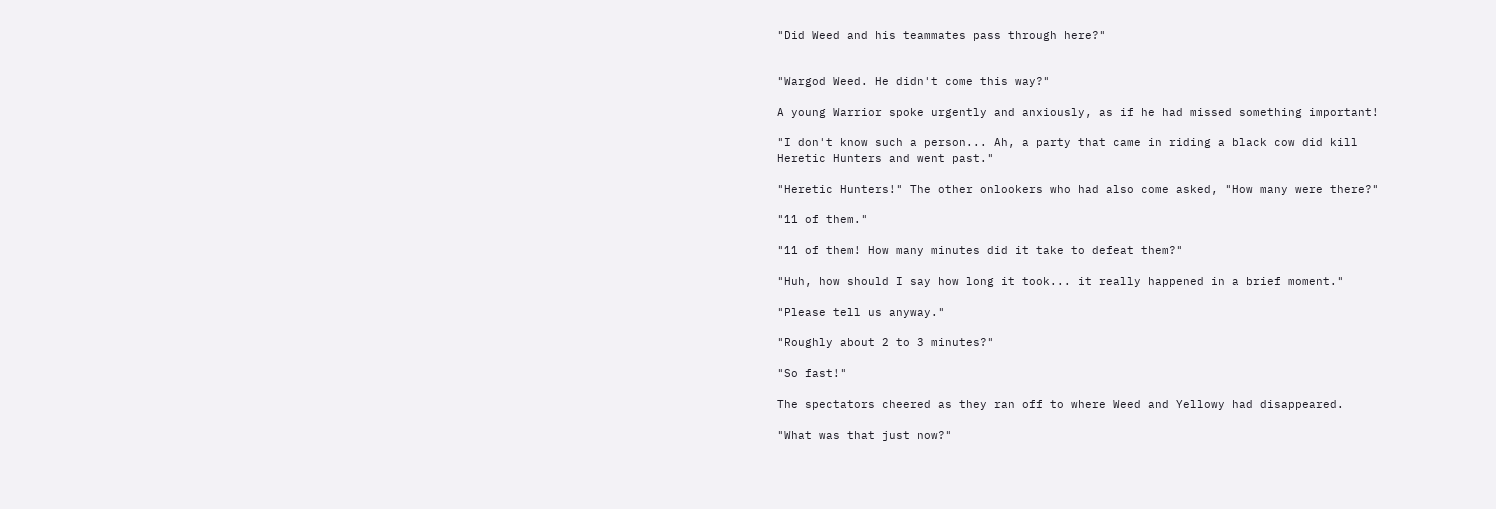"Did Weed and his teammates pass through here?"


"Wargod Weed. He didn't come this way?"

A young Warrior spoke urgently and anxiously, as if he had missed something important!

"I don't know such a person... Ah, a party that came in riding a black cow did kill Heretic Hunters and went past."

"Heretic Hunters!" The other onlookers who had also come asked, "How many were there?"

"11 of them."

"11 of them! How many minutes did it take to defeat them?"

"Huh, how should I say how long it took... it really happened in a brief moment."

"Please tell us anyway."

"Roughly about 2 to 3 minutes?"

"So fast!"

The spectators cheered as they ran off to where Weed and Yellowy had disappeared.

"What was that just now?"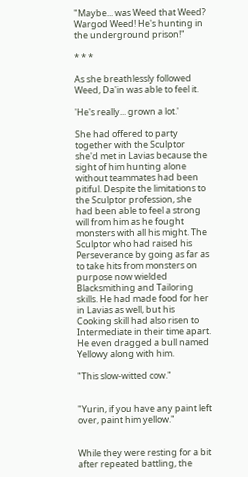"Maybe... was Weed that Weed? Wargod Weed! He's hunting in the underground prison!"

* * *

As she breathlessly followed Weed, Da'in was able to feel it.

'He's really... grown a lot.'

She had offered to party together with the Sculptor she'd met in Lavias because the sight of him hunting alone without teammates had been pitiful. Despite the limitations to the Sculptor profession, she had been able to feel a strong will from him as he fought monsters with all his might. The Sculptor who had raised his Perseverance by going as far as to take hits from monsters on purpose now wielded Blacksmithing and Tailoring skills. He had made food for her in Lavias as well, but his Cooking skill had also risen to Intermediate in their time apart. He even dragged a bull named Yellowy along with him.

"This slow-witted cow."


"Yurin, if you have any paint left over, paint him yellow."


While they were resting for a bit after repeated battling, the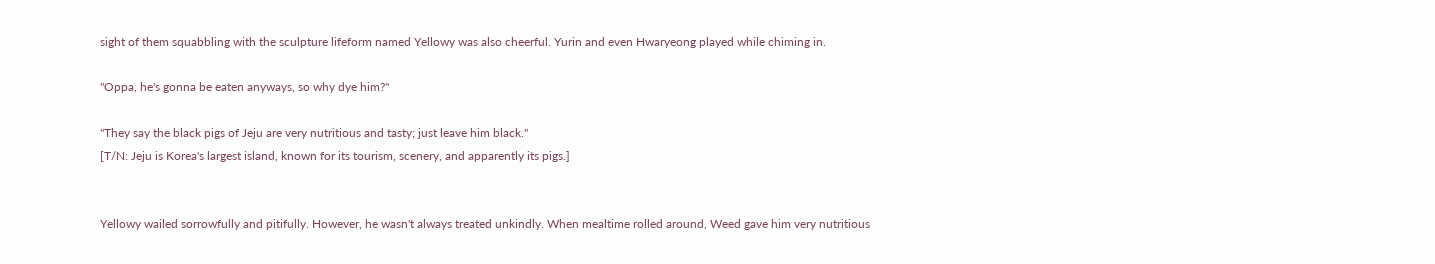sight of them squabbling with the sculpture lifeform named Yellowy was also cheerful. Yurin and even Hwaryeong played while chiming in.

"Oppa, he's gonna be eaten anyways, so why dye him?"

"They say the black pigs of Jeju are very nutritious and tasty; just leave him black."
[T/N: Jeju is Korea's largest island, known for its tourism, scenery, and apparently its pigs.]


Yellowy wailed sorrowfully and pitifully. However, he wasn't always treated unkindly. When mealtime rolled around, Weed gave him very nutritious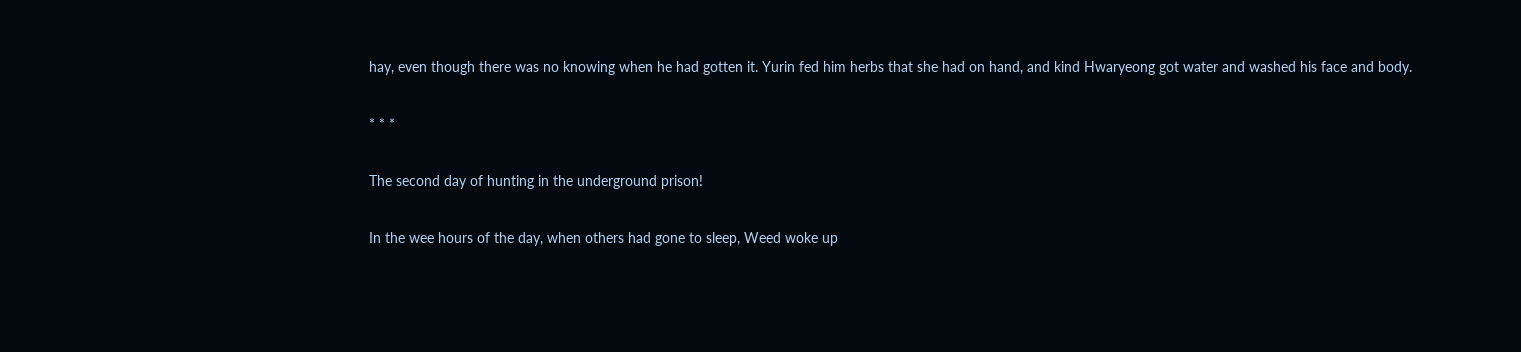hay, even though there was no knowing when he had gotten it. Yurin fed him herbs that she had on hand, and kind Hwaryeong got water and washed his face and body.

* * *

The second day of hunting in the underground prison!

In the wee hours of the day, when others had gone to sleep, Weed woke up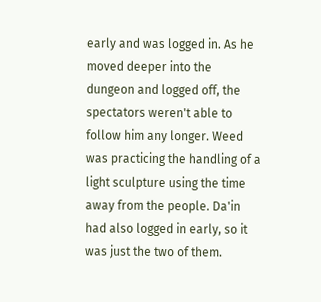early and was logged in. As he moved deeper into the dungeon and logged off, the spectators weren't able to follow him any longer. Weed was practicing the handling of a light sculpture using the time away from the people. Da'in had also logged in early, so it was just the two of them.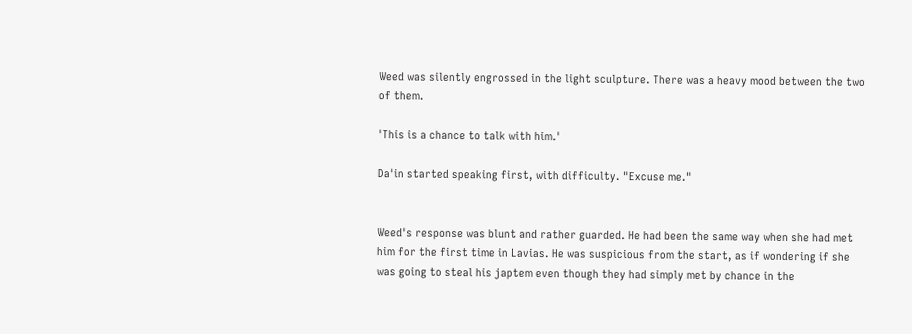Weed was silently engrossed in the light sculpture. There was a heavy mood between the two of them.

'This is a chance to talk with him.'

Da'in started speaking first, with difficulty. "Excuse me."


Weed's response was blunt and rather guarded. He had been the same way when she had met him for the first time in Lavias. He was suspicious from the start, as if wondering if she was going to steal his japtem even though they had simply met by chance in the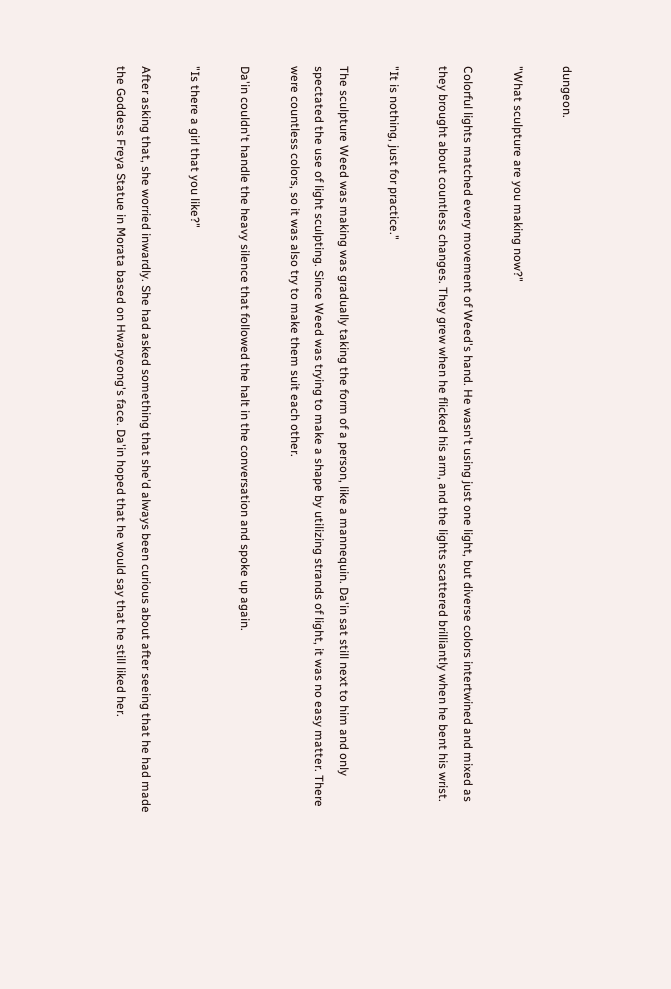dungeon.

"What sculpture are you making now?"

Colorful lights matched every movement of Weed's hand. He wasn't using just one light, but diverse colors intertwined and mixed as they brought about countless changes. They grew when he flicked his arm, and the lights scattered brilliantly when he bent his wrist.

"It is nothing, just for practice."

The sculpture Weed was making was gradually taking the form of a person, like a mannequin. Da'in sat still next to him and only spectated the use of light sculpting. Since Weed was trying to make a shape by utilizing strands of light, it was no easy matter. There were countless colors, so it was also try to make them suit each other.

Da'in couldn't handle the heavy silence that followed the halt in the conversation and spoke up again.

"Is there a girl that you like?"

After asking that, she worried inwardly. She had asked something that she'd always been curious about after seeing that he had made the Goddess Freya Statue in Morata based on Hwaryeong's face. Da'in hoped that he would say that he still liked her.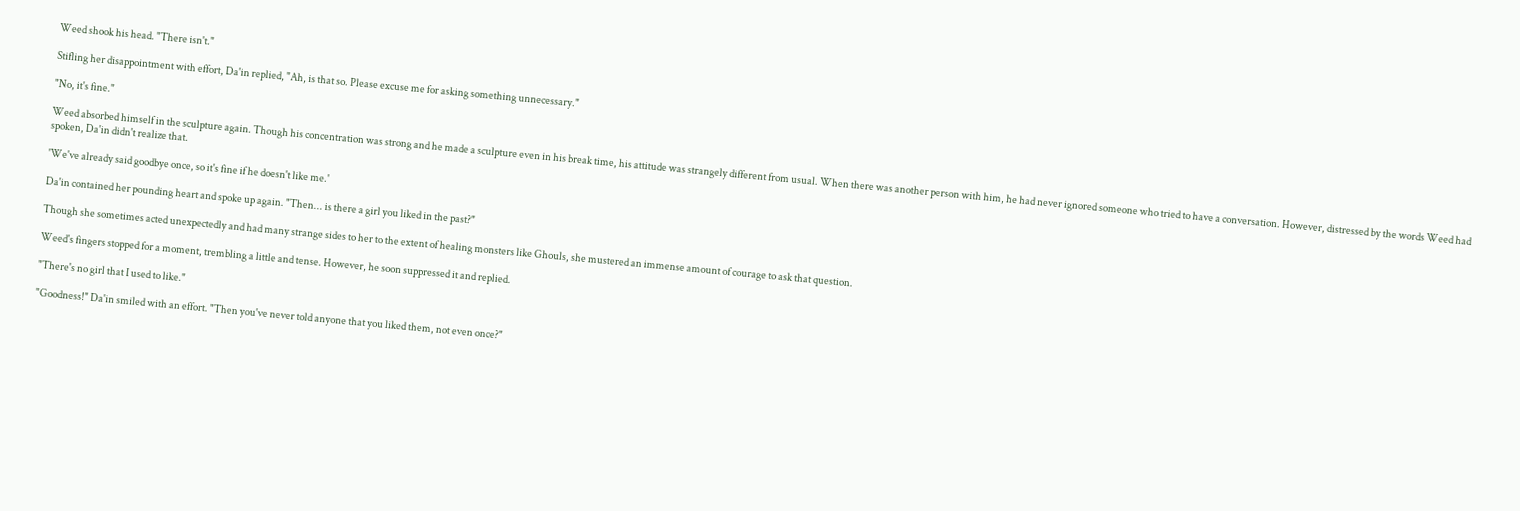Weed shook his head. "There isn't."

Stifling her disappointment with effort, Da'in replied, "Ah, is that so. Please excuse me for asking something unnecessary."

"No, it's fine."

Weed absorbed himself in the sculpture again. Though his concentration was strong and he made a sculpture even in his break time, his attitude was strangely different from usual. When there was another person with him, he had never ignored someone who tried to have a conversation. However, distressed by the words Weed had spoken, Da'in didn't realize that.

'We've already said goodbye once, so it's fine if he doesn't like me.'

Da'in contained her pounding heart and spoke up again. "Then... is there a girl you liked in the past?"

Though she sometimes acted unexpectedly and had many strange sides to her to the extent of healing monsters like Ghouls, she mustered an immense amount of courage to ask that question.

Weed's fingers stopped for a moment, trembling a little and tense. However, he soon suppressed it and replied.

"There's no girl that I used to like."

"Goodness!" Da'in smiled with an effort. "Then you've never told anyone that you liked them, not even once?"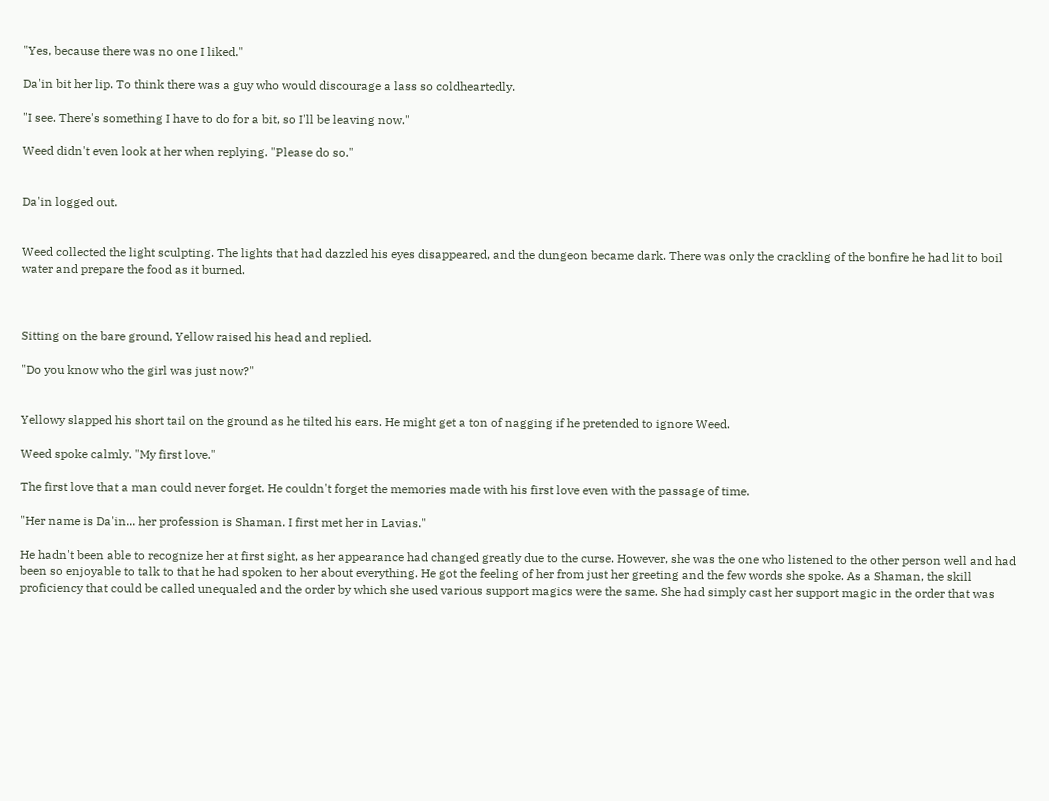"Yes, because there was no one I liked."

Da'in bit her lip. To think there was a guy who would discourage a lass so coldheartedly.

"I see. There's something I have to do for a bit, so I'll be leaving now."

Weed didn't even look at her when replying. "Please do so."


Da'in logged out.


Weed collected the light sculpting. The lights that had dazzled his eyes disappeared, and the dungeon became dark. There was only the crackling of the bonfire he had lit to boil water and prepare the food as it burned.



Sitting on the bare ground, Yellow raised his head and replied.

"Do you know who the girl was just now?"


Yellowy slapped his short tail on the ground as he tilted his ears. He might get a ton of nagging if he pretended to ignore Weed.

Weed spoke calmly. "My first love."

The first love that a man could never forget. He couldn't forget the memories made with his first love even with the passage of time.

"Her name is Da'in... her profession is Shaman. I first met her in Lavias."

He hadn't been able to recognize her at first sight, as her appearance had changed greatly due to the curse. However, she was the one who listened to the other person well and had been so enjoyable to talk to that he had spoken to her about everything. He got the feeling of her from just her greeting and the few words she spoke. As a Shaman, the skill proficiency that could be called unequaled and the order by which she used various support magics were the same. She had simply cast her support magic in the order that was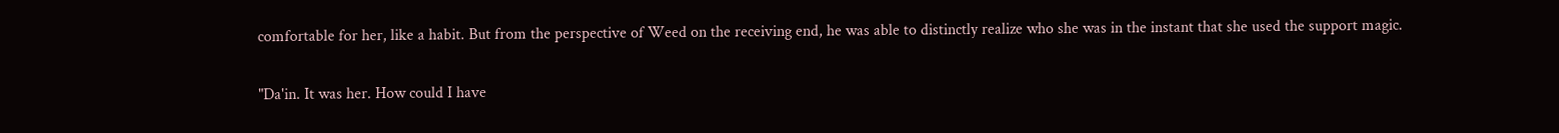comfortable for her, like a habit. But from the perspective of Weed on the receiving end, he was able to distinctly realize who she was in the instant that she used the support magic.

"Da'in. It was her. How could I have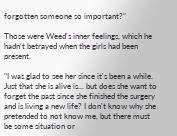forgotten someone so important?"

Those were Weed's inner feelings, which he hadn't betrayed when the girls had been present.

"I was glad to see her since it's been a while. Just that she is alive is... but does she want to forget the past since she finished the surgery and is living a new life? I don't know why she pretended to not know me, but there must be some situation or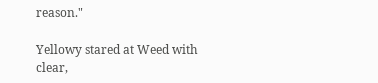reason."

Yellowy stared at Weed with clear,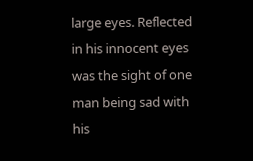large eyes. Reflected in his innocent eyes was the sight of one man being sad with his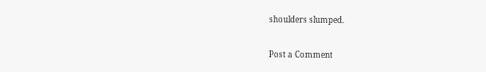shoulders slumped.


Post a Comment